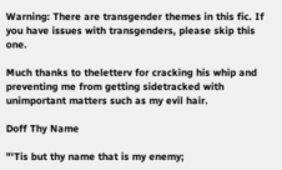Warning: There are transgender themes in this fic. If you have issues with transgenders, please skip this one.

Much thanks to theletterv for cracking his whip and preventing me from getting sidetracked with unimportant matters such as my evil hair.

Doff Thy Name

"'Tis but thy name that is my enemy;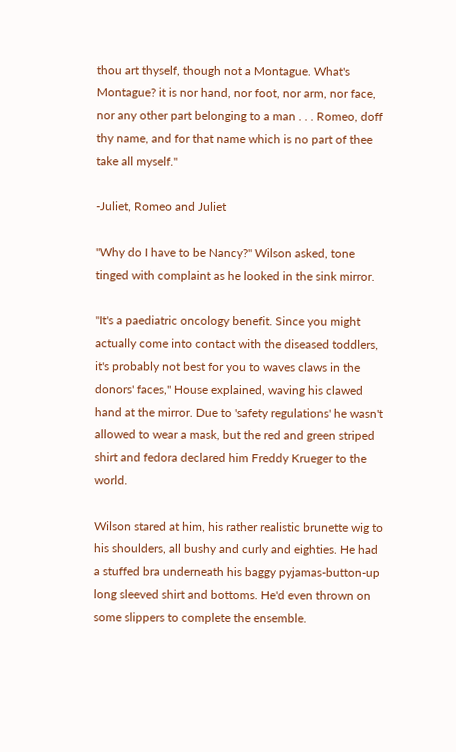thou art thyself, though not a Montague. What's Montague? it is nor hand, nor foot, nor arm, nor face, nor any other part belonging to a man . . . Romeo, doff thy name, and for that name which is no part of thee take all myself."

-Juliet, Romeo and Juliet

"Why do I have to be Nancy?" Wilson asked, tone tinged with complaint as he looked in the sink mirror.

"It's a paediatric oncology benefit. Since you might actually come into contact with the diseased toddlers, it's probably not best for you to waves claws in the donors' faces," House explained, waving his clawed hand at the mirror. Due to 'safety regulations' he wasn't allowed to wear a mask, but the red and green striped shirt and fedora declared him Freddy Krueger to the world.

Wilson stared at him, his rather realistic brunette wig to his shoulders, all bushy and curly and eighties. He had a stuffed bra underneath his baggy pyjamas-button-up long sleeved shirt and bottoms. He'd even thrown on some slippers to complete the ensemble.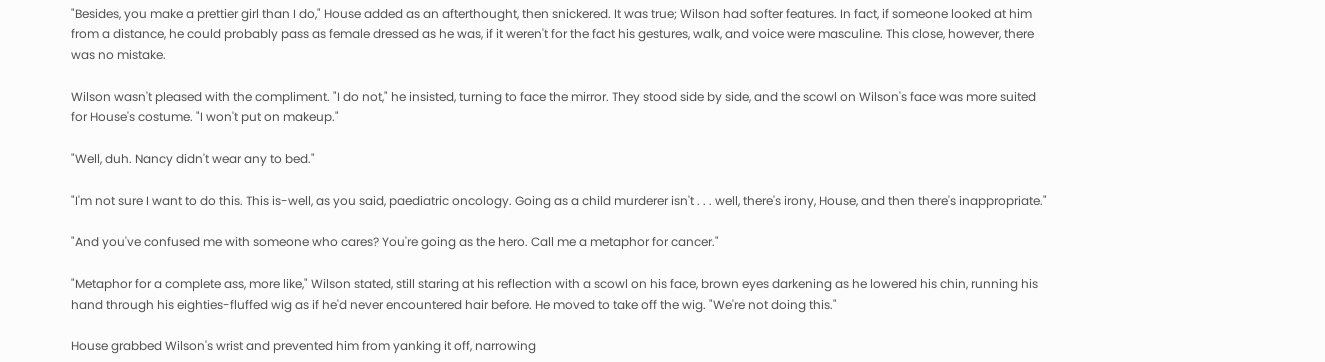"Besides, you make a prettier girl than I do," House added as an afterthought, then snickered. It was true; Wilson had softer features. In fact, if someone looked at him from a distance, he could probably pass as female dressed as he was, if it weren't for the fact his gestures, walk, and voice were masculine. This close, however, there was no mistake.

Wilson wasn't pleased with the compliment. "I do not," he insisted, turning to face the mirror. They stood side by side, and the scowl on Wilson's face was more suited for House's costume. "I won't put on makeup."

"Well, duh. Nancy didn't wear any to bed."

"I'm not sure I want to do this. This is-well, as you said, paediatric oncology. Going as a child murderer isn't . . . well, there's irony, House, and then there's inappropriate."

"And you've confused me with someone who cares? You're going as the hero. Call me a metaphor for cancer."

"Metaphor for a complete ass, more like," Wilson stated, still staring at his reflection with a scowl on his face, brown eyes darkening as he lowered his chin, running his hand through his eighties-fluffed wig as if he'd never encountered hair before. He moved to take off the wig. "We're not doing this."

House grabbed Wilson's wrist and prevented him from yanking it off, narrowing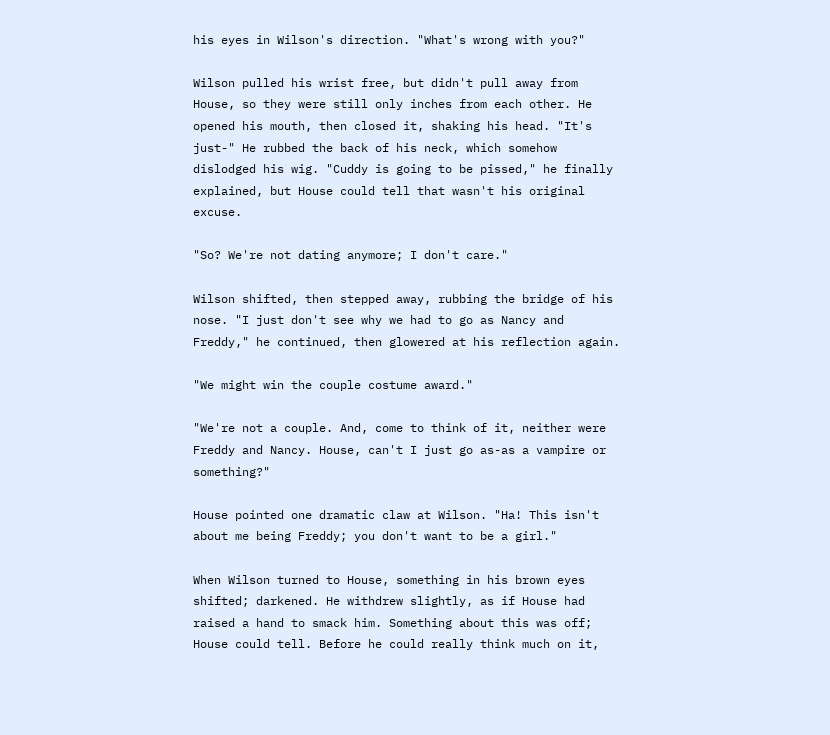his eyes in Wilson's direction. "What's wrong with you?"

Wilson pulled his wrist free, but didn't pull away from House, so they were still only inches from each other. He opened his mouth, then closed it, shaking his head. "It's just-" He rubbed the back of his neck, which somehow dislodged his wig. "Cuddy is going to be pissed," he finally explained, but House could tell that wasn't his original excuse.

"So? We're not dating anymore; I don't care."

Wilson shifted, then stepped away, rubbing the bridge of his nose. "I just don't see why we had to go as Nancy and Freddy," he continued, then glowered at his reflection again.

"We might win the couple costume award."

"We're not a couple. And, come to think of it, neither were Freddy and Nancy. House, can't I just go as-as a vampire or something?"

House pointed one dramatic claw at Wilson. "Ha! This isn't about me being Freddy; you don't want to be a girl."

When Wilson turned to House, something in his brown eyes shifted; darkened. He withdrew slightly, as if House had raised a hand to smack him. Something about this was off; House could tell. Before he could really think much on it,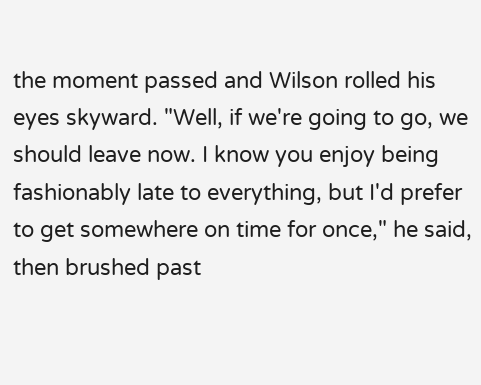the moment passed and Wilson rolled his eyes skyward. "Well, if we're going to go, we should leave now. I know you enjoy being fashionably late to everything, but I'd prefer to get somewhere on time for once," he said, then brushed past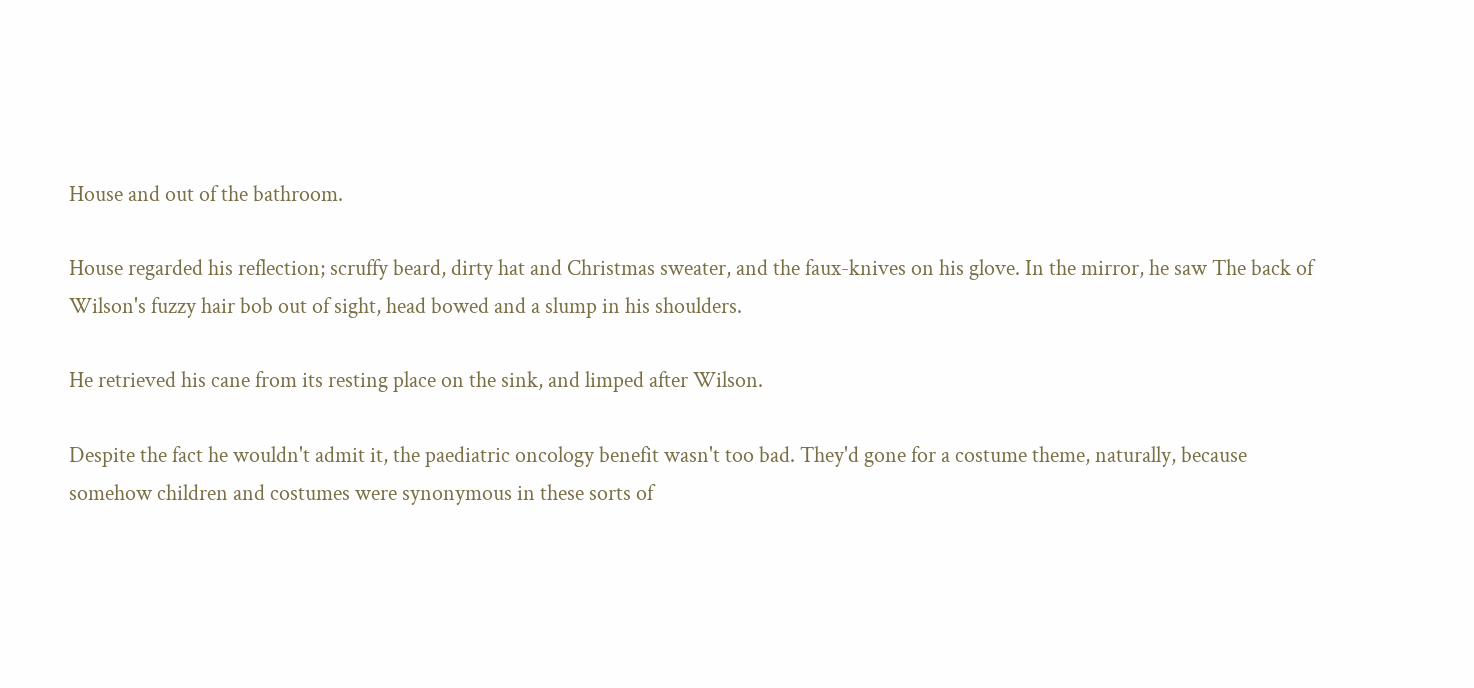House and out of the bathroom.

House regarded his reflection; scruffy beard, dirty hat and Christmas sweater, and the faux-knives on his glove. In the mirror, he saw The back of Wilson's fuzzy hair bob out of sight, head bowed and a slump in his shoulders.

He retrieved his cane from its resting place on the sink, and limped after Wilson.

Despite the fact he wouldn't admit it, the paediatric oncology benefit wasn't too bad. They'd gone for a costume theme, naturally, because somehow children and costumes were synonymous in these sorts of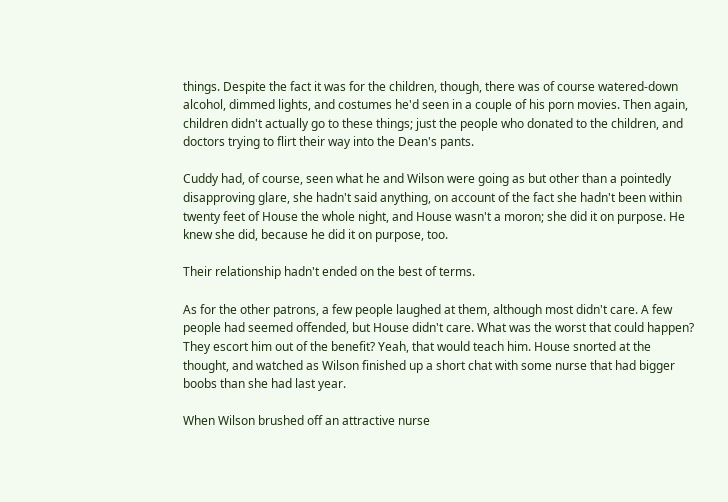things. Despite the fact it was for the children, though, there was of course watered-down alcohol, dimmed lights, and costumes he'd seen in a couple of his porn movies. Then again, children didn't actually go to these things; just the people who donated to the children, and doctors trying to flirt their way into the Dean's pants.

Cuddy had, of course, seen what he and Wilson were going as but other than a pointedly disapproving glare, she hadn't said anything, on account of the fact she hadn't been within twenty feet of House the whole night, and House wasn't a moron; she did it on purpose. He knew she did, because he did it on purpose, too.

Their relationship hadn't ended on the best of terms.

As for the other patrons, a few people laughed at them, although most didn't care. A few people had seemed offended, but House didn't care. What was the worst that could happen? They escort him out of the benefit? Yeah, that would teach him. House snorted at the thought, and watched as Wilson finished up a short chat with some nurse that had bigger boobs than she had last year.

When Wilson brushed off an attractive nurse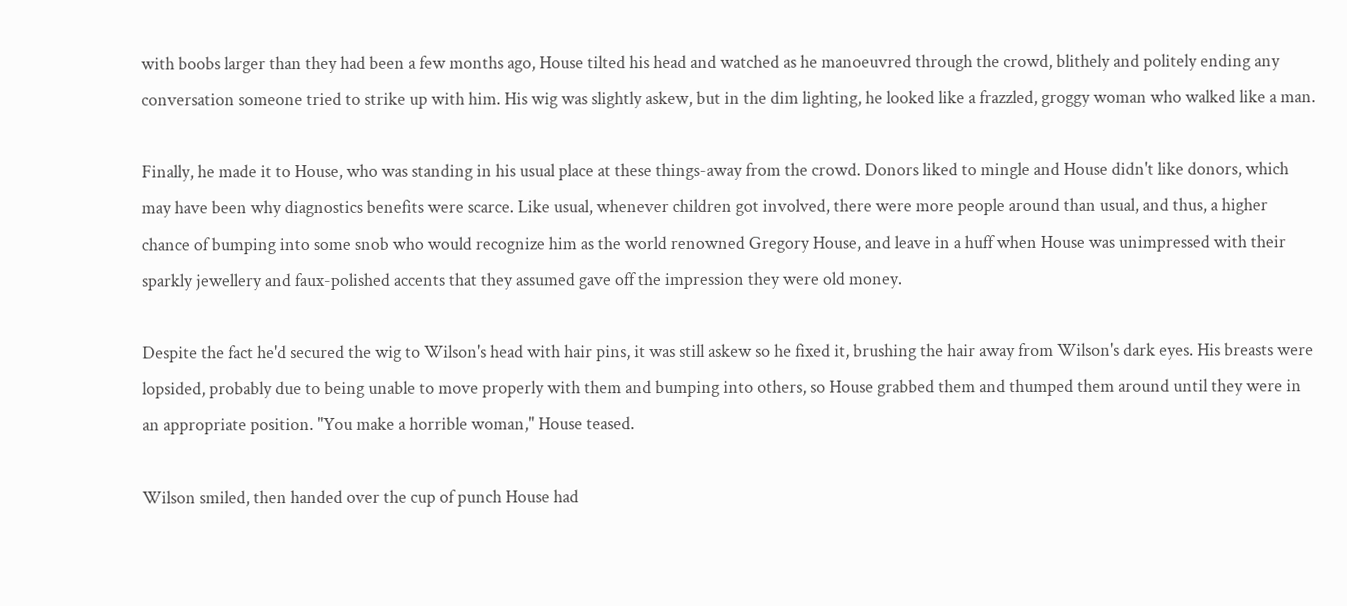with boobs larger than they had been a few months ago, House tilted his head and watched as he manoeuvred through the crowd, blithely and politely ending any conversation someone tried to strike up with him. His wig was slightly askew, but in the dim lighting, he looked like a frazzled, groggy woman who walked like a man.

Finally, he made it to House, who was standing in his usual place at these things-away from the crowd. Donors liked to mingle and House didn't like donors, which may have been why diagnostics benefits were scarce. Like usual, whenever children got involved, there were more people around than usual, and thus, a higher chance of bumping into some snob who would recognize him as the world renowned Gregory House, and leave in a huff when House was unimpressed with their sparkly jewellery and faux-polished accents that they assumed gave off the impression they were old money.

Despite the fact he'd secured the wig to Wilson's head with hair pins, it was still askew so he fixed it, brushing the hair away from Wilson's dark eyes. His breasts were lopsided, probably due to being unable to move properly with them and bumping into others, so House grabbed them and thumped them around until they were in an appropriate position. "You make a horrible woman," House teased.

Wilson smiled, then handed over the cup of punch House had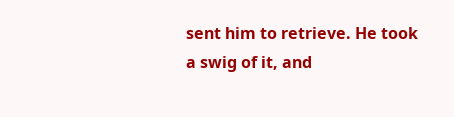sent him to retrieve. He took a swig of it, and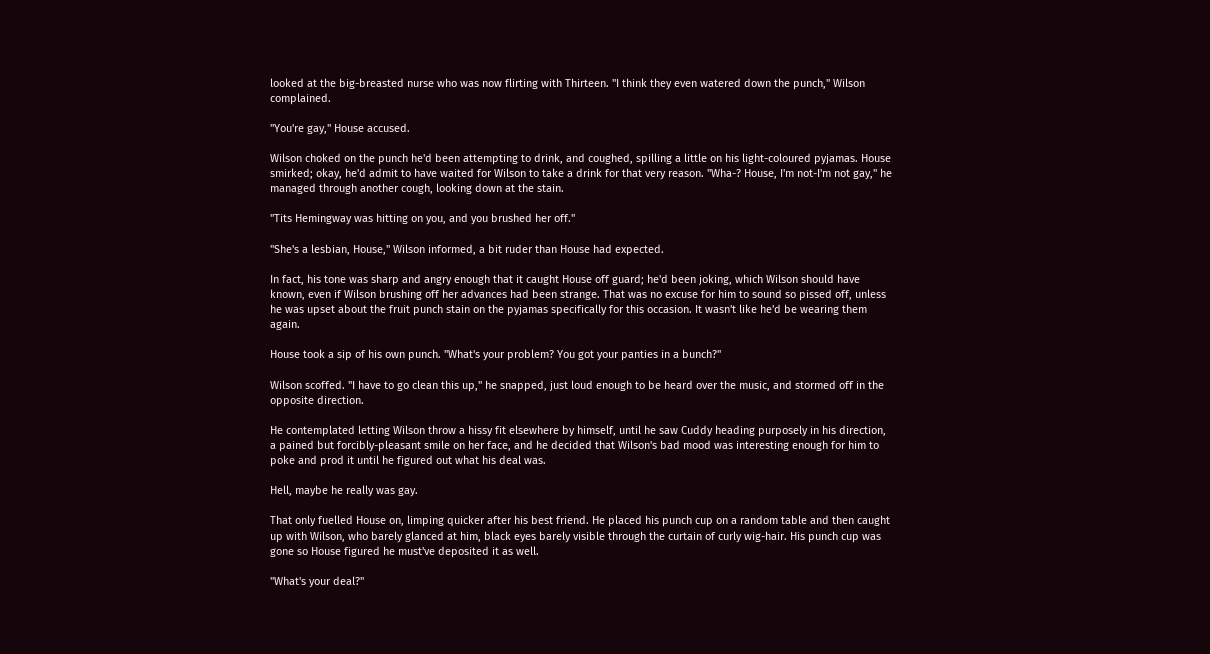looked at the big-breasted nurse who was now flirting with Thirteen. "I think they even watered down the punch," Wilson complained.

"You're gay," House accused.

Wilson choked on the punch he'd been attempting to drink, and coughed, spilling a little on his light-coloured pyjamas. House smirked; okay, he'd admit to have waited for Wilson to take a drink for that very reason. "Wha-? House, I'm not-I'm not gay," he managed through another cough, looking down at the stain.

"Tits Hemingway was hitting on you, and you brushed her off."

"She's a lesbian, House," Wilson informed, a bit ruder than House had expected.

In fact, his tone was sharp and angry enough that it caught House off guard; he'd been joking, which Wilson should have known, even if Wilson brushing off her advances had been strange. That was no excuse for him to sound so pissed off, unless he was upset about the fruit punch stain on the pyjamas specifically for this occasion. It wasn't like he'd be wearing them again.

House took a sip of his own punch. "What's your problem? You got your panties in a bunch?"

Wilson scoffed. "I have to go clean this up," he snapped, just loud enough to be heard over the music, and stormed off in the opposite direction.

He contemplated letting Wilson throw a hissy fit elsewhere by himself, until he saw Cuddy heading purposely in his direction, a pained but forcibly-pleasant smile on her face, and he decided that Wilson's bad mood was interesting enough for him to poke and prod it until he figured out what his deal was.

Hell, maybe he really was gay.

That only fuelled House on, limping quicker after his best friend. He placed his punch cup on a random table and then caught up with Wilson, who barely glanced at him, black eyes barely visible through the curtain of curly wig-hair. His punch cup was gone so House figured he must've deposited it as well.

"What's your deal?"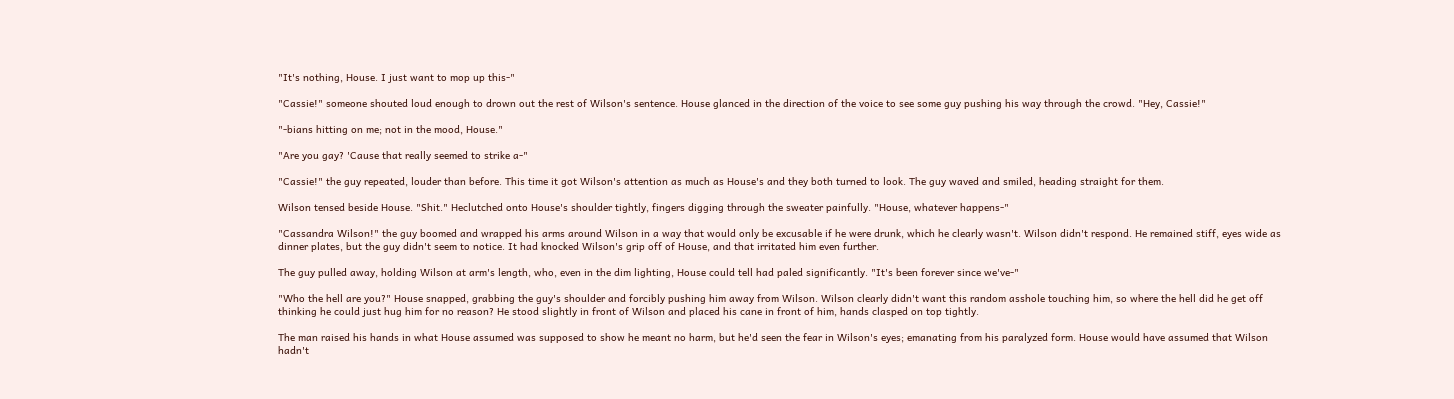"It's nothing, House. I just want to mop up this-"

"Cassie!" someone shouted loud enough to drown out the rest of Wilson's sentence. House glanced in the direction of the voice to see some guy pushing his way through the crowd. "Hey, Cassie!"

"-bians hitting on me; not in the mood, House."

"Are you gay? 'Cause that really seemed to strike a-"

"Cassie!" the guy repeated, louder than before. This time it got Wilson's attention as much as House's and they both turned to look. The guy waved and smiled, heading straight for them.

Wilson tensed beside House. "Shit." Heclutched onto House's shoulder tightly, fingers digging through the sweater painfully. "House, whatever happens-"

"Cassandra Wilson!" the guy boomed and wrapped his arms around Wilson in a way that would only be excusable if he were drunk, which he clearly wasn't. Wilson didn't respond. He remained stiff, eyes wide as dinner plates, but the guy didn't seem to notice. It had knocked Wilson's grip off of House, and that irritated him even further.

The guy pulled away, holding Wilson at arm's length, who, even in the dim lighting, House could tell had paled significantly. "It's been forever since we've-"

"Who the hell are you?" House snapped, grabbing the guy's shoulder and forcibly pushing him away from Wilson. Wilson clearly didn't want this random asshole touching him, so where the hell did he get off thinking he could just hug him for no reason? He stood slightly in front of Wilson and placed his cane in front of him, hands clasped on top tightly.

The man raised his hands in what House assumed was supposed to show he meant no harm, but he'd seen the fear in Wilson's eyes; emanating from his paralyzed form. House would have assumed that Wilson hadn't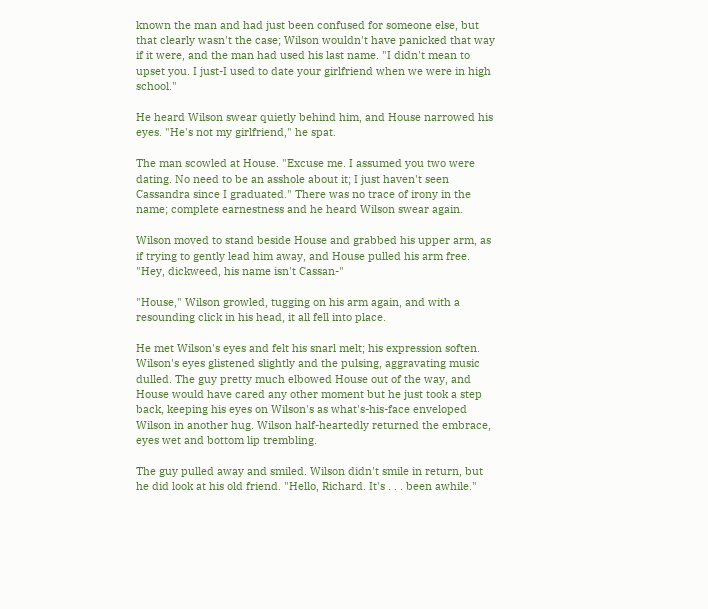known the man and had just been confused for someone else, but that clearly wasn't the case; Wilson wouldn't have panicked that way if it were, and the man had used his last name. "I didn't mean to upset you. I just-I used to date your girlfriend when we were in high school."

He heard Wilson swear quietly behind him, and House narrowed his eyes. "He's not my girlfriend," he spat.

The man scowled at House. "Excuse me. I assumed you two were dating. No need to be an asshole about it; I just haven't seen Cassandra since I graduated." There was no trace of irony in the name; complete earnestness and he heard Wilson swear again.

Wilson moved to stand beside House and grabbed his upper arm, as if trying to gently lead him away, and House pulled his arm free. "Hey, dickweed, his name isn't Cassan-"

"House," Wilson growled, tugging on his arm again, and with a resounding click in his head, it all fell into place.

He met Wilson's eyes and felt his snarl melt; his expression soften. Wilson's eyes glistened slightly and the pulsing, aggravating music dulled. The guy pretty much elbowed House out of the way, and House would have cared any other moment but he just took a step back, keeping his eyes on Wilson's as what's-his-face enveloped Wilson in another hug. Wilson half-heartedly returned the embrace, eyes wet and bottom lip trembling.

The guy pulled away and smiled. Wilson didn't smile in return, but he did look at his old friend. "Hello, Richard. It's . . . been awhile."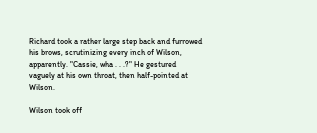Richard took a rather large step back and furrowed his brows, scrutinizing every inch of Wilson, apparently. "Cassie, wha . . .?" He gestured vaguely at his own throat, then half-pointed at Wilson.

Wilson took off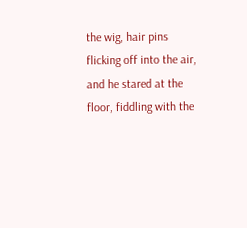the wig, hair pins flicking off into the air, and he stared at the floor, fiddling with the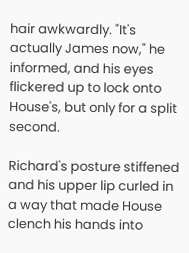hair awkwardly. "It's actually James now," he informed, and his eyes flickered up to lock onto House's, but only for a split second.

Richard's posture stiffened and his upper lip curled in a way that made House clench his hands into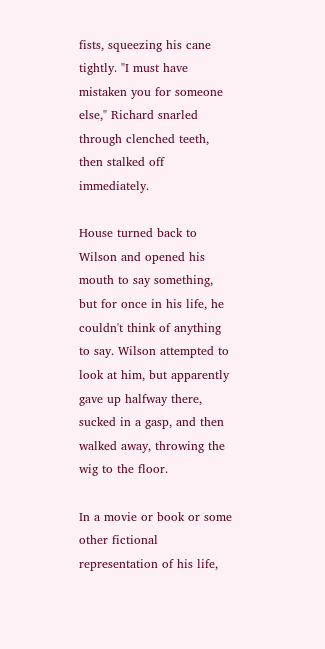fists, squeezing his cane tightly. "I must have mistaken you for someone else," Richard snarled through clenched teeth, then stalked off immediately.

House turned back to Wilson and opened his mouth to say something, but for once in his life, he couldn't think of anything to say. Wilson attempted to look at him, but apparently gave up halfway there, sucked in a gasp, and then walked away, throwing the wig to the floor.

In a movie or book or some other fictional representation of his life,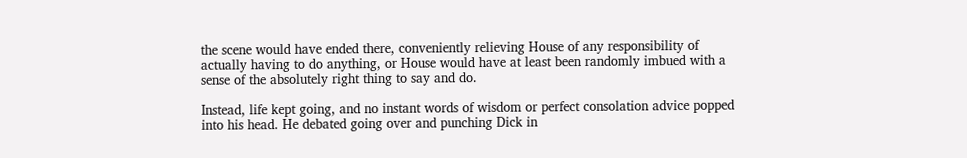the scene would have ended there, conveniently relieving House of any responsibility of actually having to do anything, or House would have at least been randomly imbued with a sense of the absolutely right thing to say and do.

Instead, life kept going, and no instant words of wisdom or perfect consolation advice popped into his head. He debated going over and punching Dick in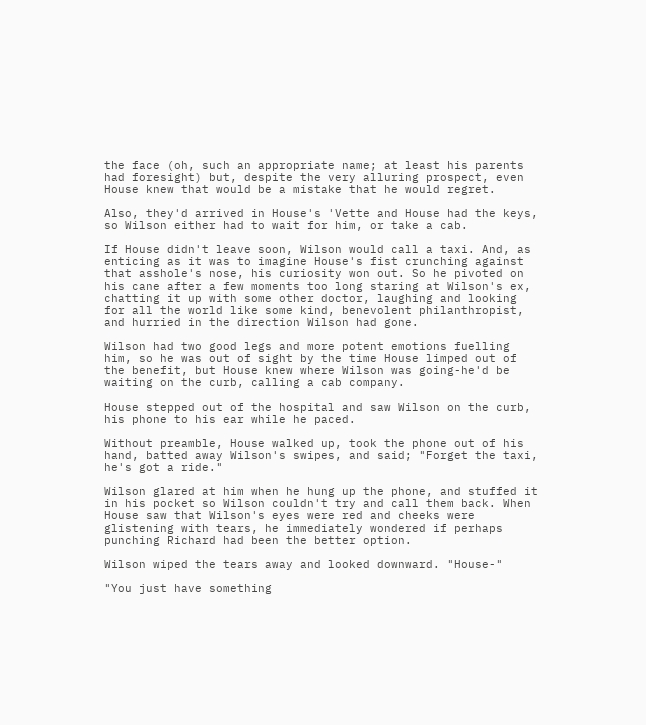the face (oh, such an appropriate name; at least his parents had foresight) but, despite the very alluring prospect, even House knew that would be a mistake that he would regret.

Also, they'd arrived in House's 'Vette and House had the keys, so Wilson either had to wait for him, or take a cab.

If House didn't leave soon, Wilson would call a taxi. And, as enticing as it was to imagine House's fist crunching against that asshole's nose, his curiosity won out. So he pivoted on his cane after a few moments too long staring at Wilson's ex, chatting it up with some other doctor, laughing and looking for all the world like some kind, benevolent philanthropist, and hurried in the direction Wilson had gone.

Wilson had two good legs and more potent emotions fuelling him, so he was out of sight by the time House limped out of the benefit, but House knew where Wilson was going-he'd be waiting on the curb, calling a cab company.

House stepped out of the hospital and saw Wilson on the curb, his phone to his ear while he paced.

Without preamble, House walked up, took the phone out of his hand, batted away Wilson's swipes, and said; "Forget the taxi, he's got a ride."

Wilson glared at him when he hung up the phone, and stuffed it in his pocket so Wilson couldn't try and call them back. When House saw that Wilson's eyes were red and cheeks were glistening with tears, he immediately wondered if perhaps punching Richard had been the better option.

Wilson wiped the tears away and looked downward. "House-"

"You just have something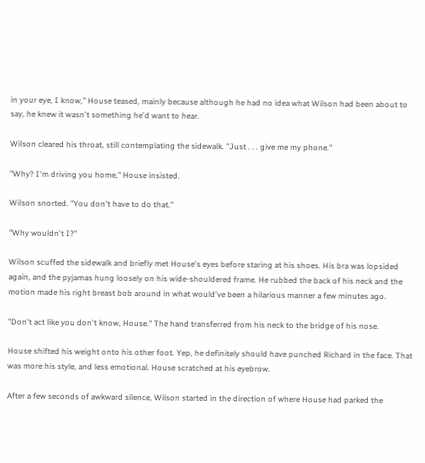in your eye, I know," House teased, mainly because although he had no idea what Wilson had been about to say, he knew it wasn't something he'd want to hear.

Wilson cleared his throat, still contemplating the sidewalk. "Just . . . give me my phone."

"Why? I'm driving you home," House insisted.

Wilson snorted. "You don't have to do that."

"Why wouldn't I?"

Wilson scuffed the sidewalk and briefly met House's eyes before staring at his shoes. His bra was lopsided again, and the pyjamas hung loosely on his wide-shouldered frame. He rubbed the back of his neck and the motion made his right breast bob around in what would've been a hilarious manner a few minutes ago.

"Don't act like you don't know, House." The hand transferred from his neck to the bridge of his nose.

House shifted his weight onto his other foot. Yep, he definitely should have punched Richard in the face. That was more his style, and less emotional. House scratched at his eyebrow.

After a few seconds of awkward silence, Wilson started in the direction of where House had parked the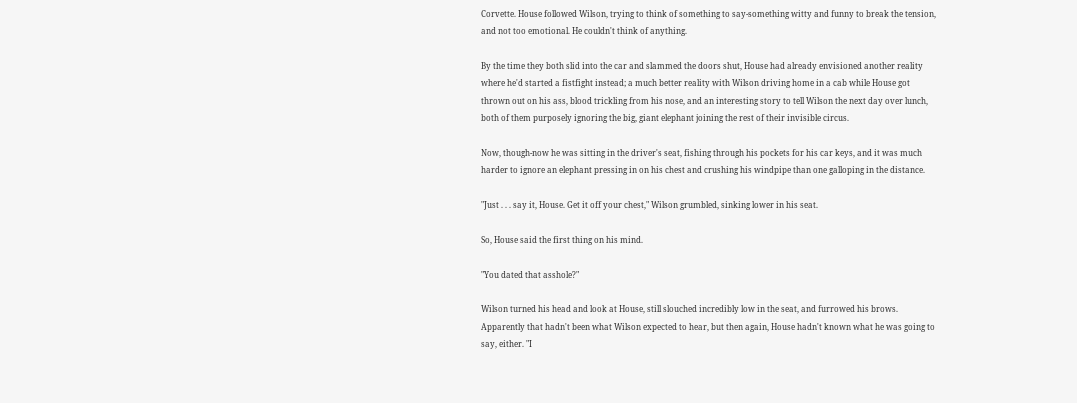Corvette. House followed Wilson, trying to think of something to say-something witty and funny to break the tension, and not too emotional. He couldn't think of anything.

By the time they both slid into the car and slammed the doors shut, House had already envisioned another reality where he'd started a fistfight instead; a much better reality with Wilson driving home in a cab while House got thrown out on his ass, blood trickling from his nose, and an interesting story to tell Wilson the next day over lunch, both of them purposely ignoring the big, giant elephant joining the rest of their invisible circus.

Now, though-now he was sitting in the driver's seat, fishing through his pockets for his car keys, and it was much harder to ignore an elephant pressing in on his chest and crushing his windpipe than one galloping in the distance.

"Just . . . say it, House. Get it off your chest," Wilson grumbled, sinking lower in his seat.

So, House said the first thing on his mind.

"You dated that asshole?"

Wilson turned his head and look at House, still slouched incredibly low in the seat, and furrowed his brows. Apparently that hadn't been what Wilson expected to hear, but then again, House hadn't known what he was going to say, either. "I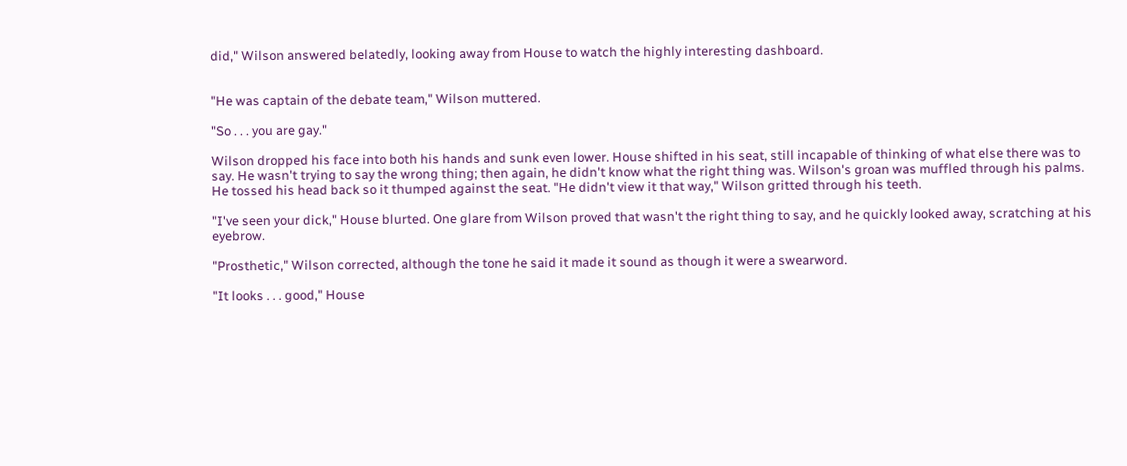did," Wilson answered belatedly, looking away from House to watch the highly interesting dashboard.


"He was captain of the debate team," Wilson muttered.

"So . . . you are gay."

Wilson dropped his face into both his hands and sunk even lower. House shifted in his seat, still incapable of thinking of what else there was to say. He wasn't trying to say the wrong thing; then again, he didn't know what the right thing was. Wilson's groan was muffled through his palms. He tossed his head back so it thumped against the seat. "He didn't view it that way," Wilson gritted through his teeth.

"I've seen your dick," House blurted. One glare from Wilson proved that wasn't the right thing to say, and he quickly looked away, scratching at his eyebrow.

"Prosthetic," Wilson corrected, although the tone he said it made it sound as though it were a swearword.

"It looks . . . good," House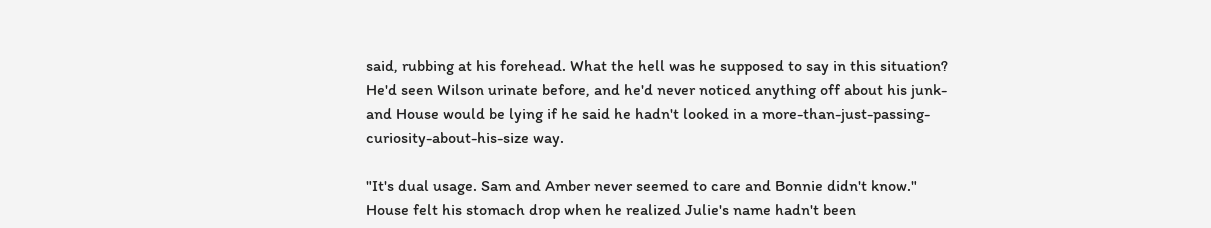said, rubbing at his forehead. What the hell was he supposed to say in this situation? He'd seen Wilson urinate before, and he'd never noticed anything off about his junk-and House would be lying if he said he hadn't looked in a more-than-just-passing-curiosity-about-his-size way.

"It's dual usage. Sam and Amber never seemed to care and Bonnie didn't know." House felt his stomach drop when he realized Julie's name hadn't been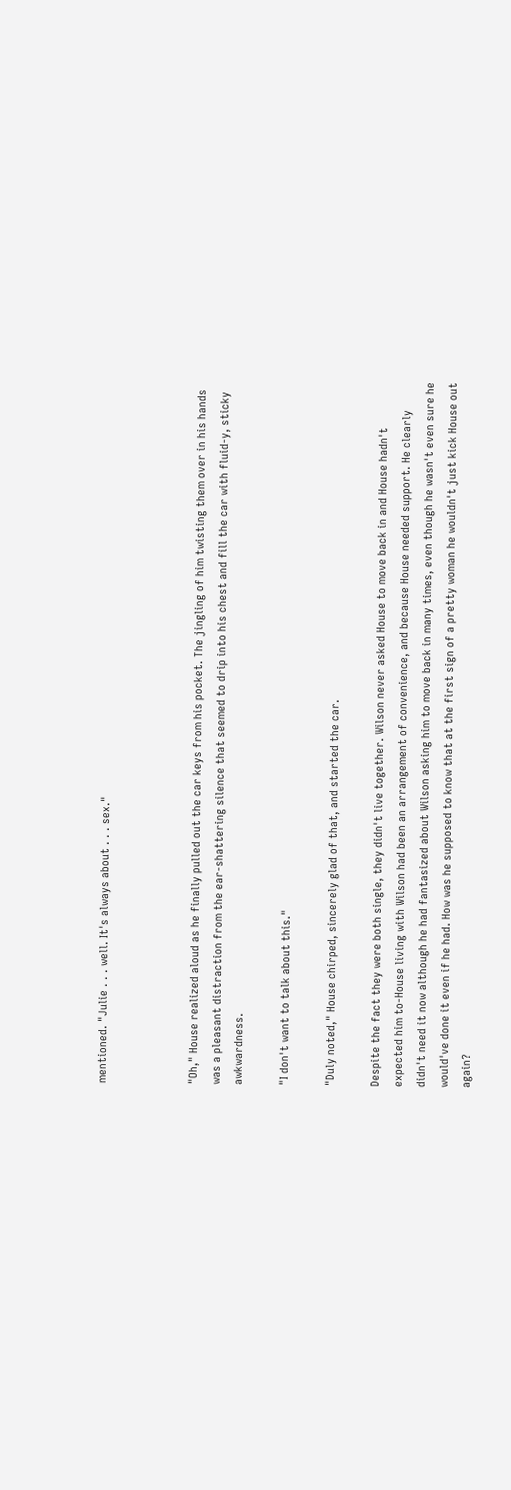mentioned. "Julie . . . well. It's always about . . . sex."



"Oh," House realized aloud as he finally pulled out the car keys from his pocket. The jingling of him twisting them over in his hands was a pleasant distraction from the ear-shattering silence that seemed to drip into his chest and fill the car with fluid-y, sticky awkwardness.

"I don't want to talk about this."

"Duly noted," House chirped, sincerely glad of that, and started the car.

Despite the fact they were both single, they didn't live together. Wilson never asked House to move back in and House hadn't expected him to-House living with Wilson had been an arrangement of convenience, and because House needed support. He clearly didn't need it now although he had fantasized about Wilson asking him to move back in many times, even though he wasn't even sure he would've done it even if he had. How was he supposed to know that at the first sign of a pretty woman he wouldn't just kick House out again?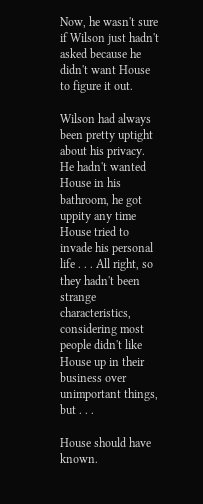Now, he wasn't sure if Wilson just hadn't asked because he didn't want House to figure it out.

Wilson had always been pretty uptight about his privacy. He hadn't wanted House in his bathroom, he got uppity any time House tried to invade his personal life . . . All right, so they hadn't been strange characteristics, considering most people didn't like House up in their business over unimportant things, but . . .

House should have known.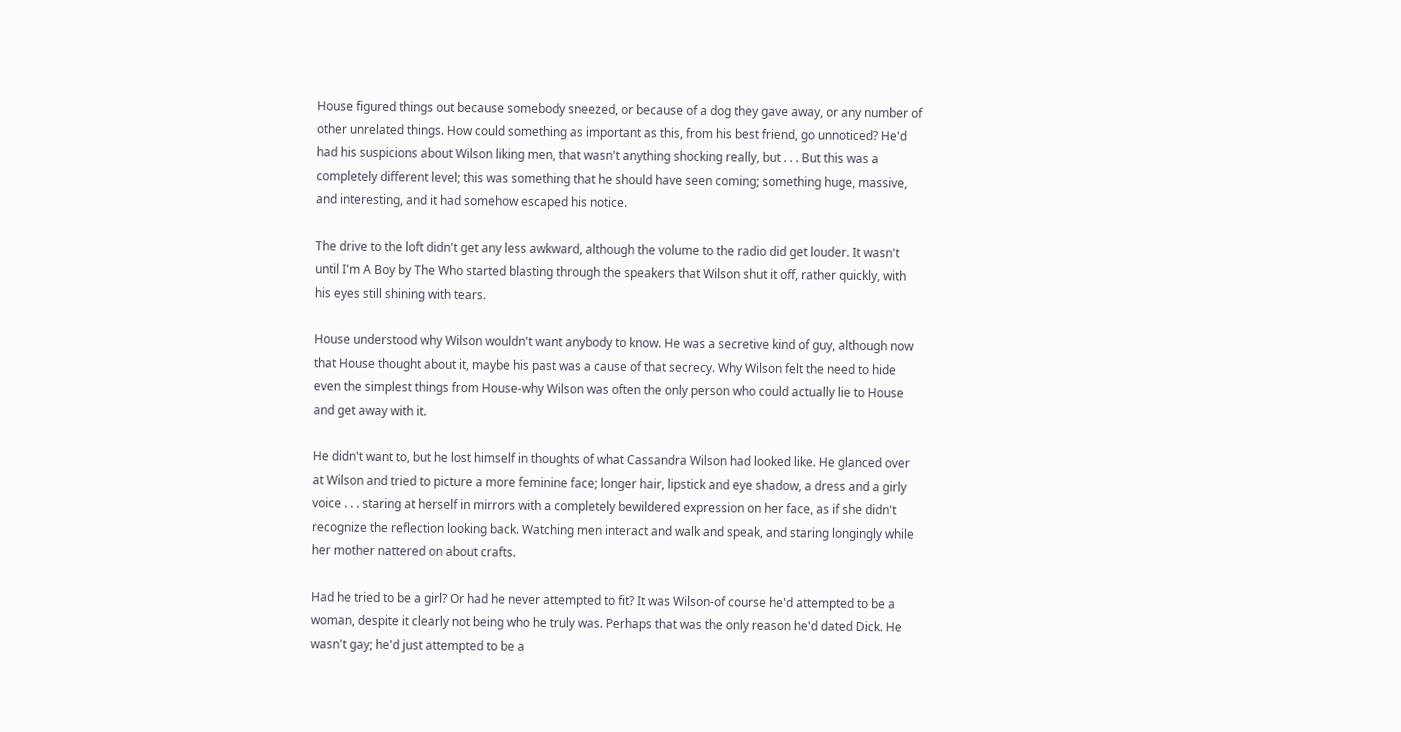House figured things out because somebody sneezed, or because of a dog they gave away, or any number of other unrelated things. How could something as important as this, from his best friend, go unnoticed? He'd had his suspicions about Wilson liking men, that wasn't anything shocking really, but . . . But this was a completely different level; this was something that he should have seen coming; something huge, massive, and interesting, and it had somehow escaped his notice.

The drive to the loft didn't get any less awkward, although the volume to the radio did get louder. It wasn't until I'm A Boy by The Who started blasting through the speakers that Wilson shut it off, rather quickly, with his eyes still shining with tears.

House understood why Wilson wouldn't want anybody to know. He was a secretive kind of guy, although now that House thought about it, maybe his past was a cause of that secrecy. Why Wilson felt the need to hide even the simplest things from House-why Wilson was often the only person who could actually lie to House and get away with it.

He didn't want to, but he lost himself in thoughts of what Cassandra Wilson had looked like. He glanced over at Wilson and tried to picture a more feminine face; longer hair, lipstick and eye shadow, a dress and a girly voice . . . staring at herself in mirrors with a completely bewildered expression on her face, as if she didn't recognize the reflection looking back. Watching men interact and walk and speak, and staring longingly while her mother nattered on about crafts.

Had he tried to be a girl? Or had he never attempted to fit? It was Wilson-of course he'd attempted to be a woman, despite it clearly not being who he truly was. Perhaps that was the only reason he'd dated Dick. He wasn't gay; he'd just attempted to be a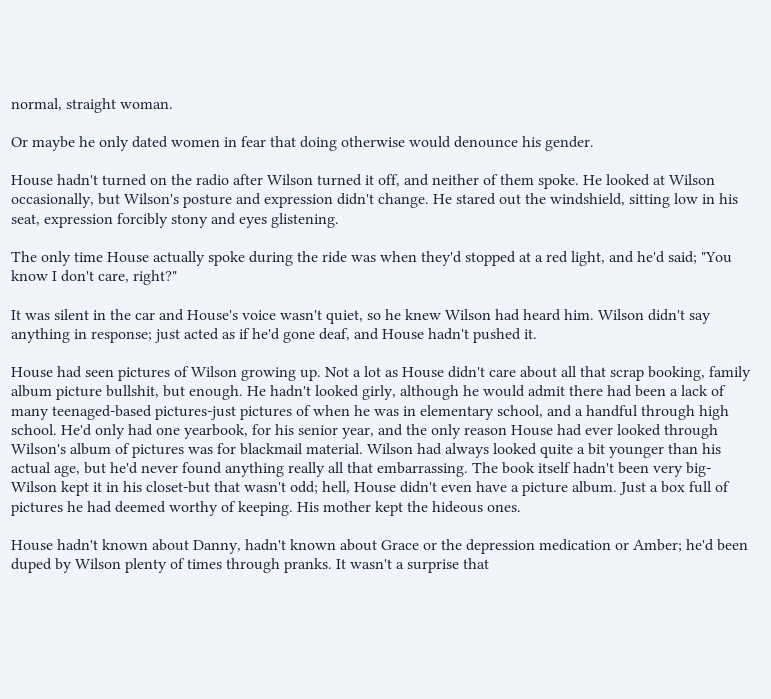normal, straight woman.

Or maybe he only dated women in fear that doing otherwise would denounce his gender.

House hadn't turned on the radio after Wilson turned it off, and neither of them spoke. He looked at Wilson occasionally, but Wilson's posture and expression didn't change. He stared out the windshield, sitting low in his seat, expression forcibly stony and eyes glistening.

The only time House actually spoke during the ride was when they'd stopped at a red light, and he'd said; "You know I don't care, right?"

It was silent in the car and House's voice wasn't quiet, so he knew Wilson had heard him. Wilson didn't say anything in response; just acted as if he'd gone deaf, and House hadn't pushed it.

House had seen pictures of Wilson growing up. Not a lot as House didn't care about all that scrap booking, family album picture bullshit, but enough. He hadn't looked girly, although he would admit there had been a lack of many teenaged-based pictures-just pictures of when he was in elementary school, and a handful through high school. He'd only had one yearbook, for his senior year, and the only reason House had ever looked through Wilson's album of pictures was for blackmail material. Wilson had always looked quite a bit younger than his actual age, but he'd never found anything really all that embarrassing. The book itself hadn't been very big-Wilson kept it in his closet-but that wasn't odd; hell, House didn't even have a picture album. Just a box full of pictures he had deemed worthy of keeping. His mother kept the hideous ones.

House hadn't known about Danny, hadn't known about Grace or the depression medication or Amber; he'd been duped by Wilson plenty of times through pranks. It wasn't a surprise that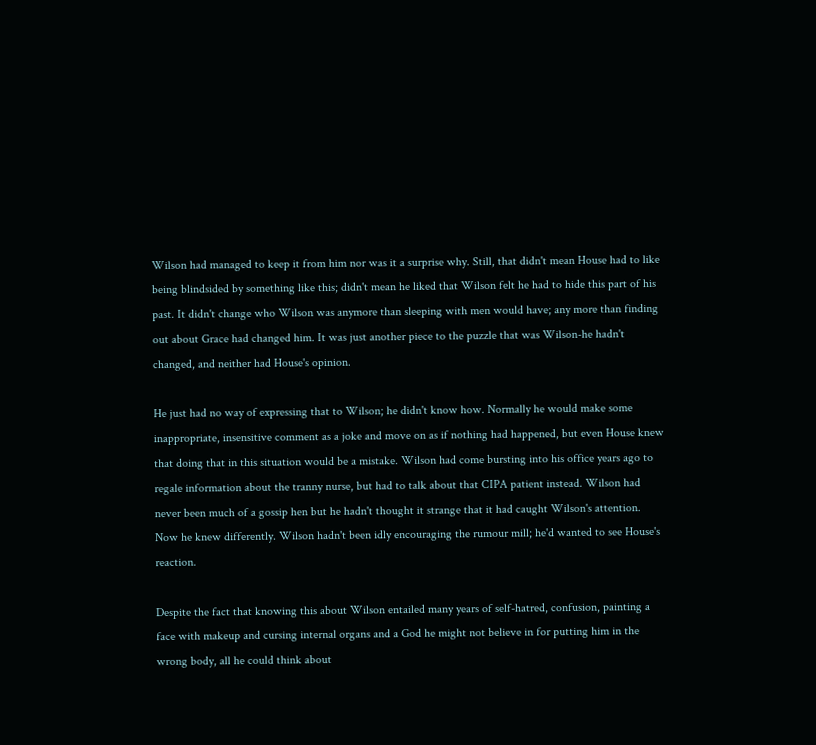Wilson had managed to keep it from him nor was it a surprise why. Still, that didn't mean House had to like being blindsided by something like this; didn't mean he liked that Wilson felt he had to hide this part of his past. It didn't change who Wilson was anymore than sleeping with men would have; any more than finding out about Grace had changed him. It was just another piece to the puzzle that was Wilson-he hadn't changed, and neither had House's opinion.

He just had no way of expressing that to Wilson; he didn't know how. Normally he would make some inappropriate, insensitive comment as a joke and move on as if nothing had happened, but even House knew that doing that in this situation would be a mistake. Wilson had come bursting into his office years ago to regale information about the tranny nurse, but had to talk about that CIPA patient instead. Wilson had never been much of a gossip hen but he hadn't thought it strange that it had caught Wilson's attention. Now he knew differently. Wilson hadn't been idly encouraging the rumour mill; he'd wanted to see House's reaction.

Despite the fact that knowing this about Wilson entailed many years of self-hatred, confusion, painting a face with makeup and cursing internal organs and a God he might not believe in for putting him in the wrong body, all he could think about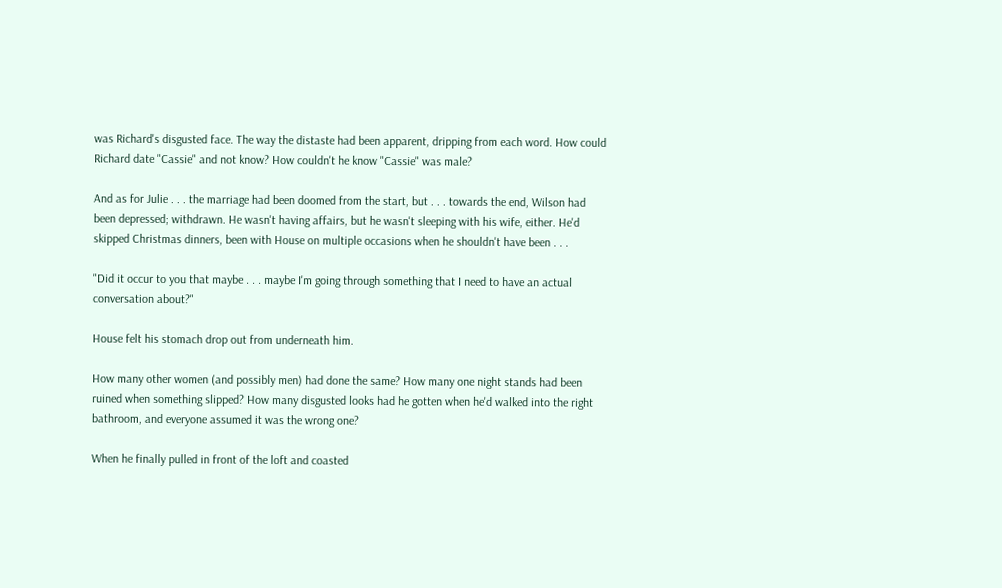was Richard's disgusted face. The way the distaste had been apparent, dripping from each word. How could Richard date "Cassie" and not know? How couldn't he know "Cassie" was male?

And as for Julie . . . the marriage had been doomed from the start, but . . . towards the end, Wilson had been depressed; withdrawn. He wasn't having affairs, but he wasn't sleeping with his wife, either. He'd skipped Christmas dinners, been with House on multiple occasions when he shouldn't have been . . .

"Did it occur to you that maybe . . . maybe I'm going through something that I need to have an actual conversation about?"

House felt his stomach drop out from underneath him.

How many other women (and possibly men) had done the same? How many one night stands had been ruined when something slipped? How many disgusted looks had he gotten when he'd walked into the right bathroom, and everyone assumed it was the wrong one?

When he finally pulled in front of the loft and coasted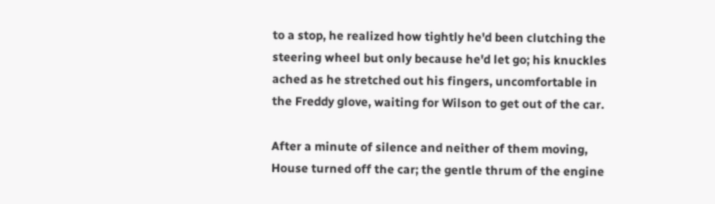to a stop, he realized how tightly he'd been clutching the steering wheel but only because he'd let go; his knuckles ached as he stretched out his fingers, uncomfortable in the Freddy glove, waiting for Wilson to get out of the car.

After a minute of silence and neither of them moving, House turned off the car; the gentle thrum of the engine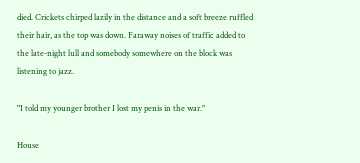died. Crickets chirped lazily in the distance and a soft breeze ruffled their hair, as the top was down. Faraway noises of traffic added to the late-night lull and somebody somewhere on the block was listening to jazz.

"I told my younger brother I lost my penis in the war."

House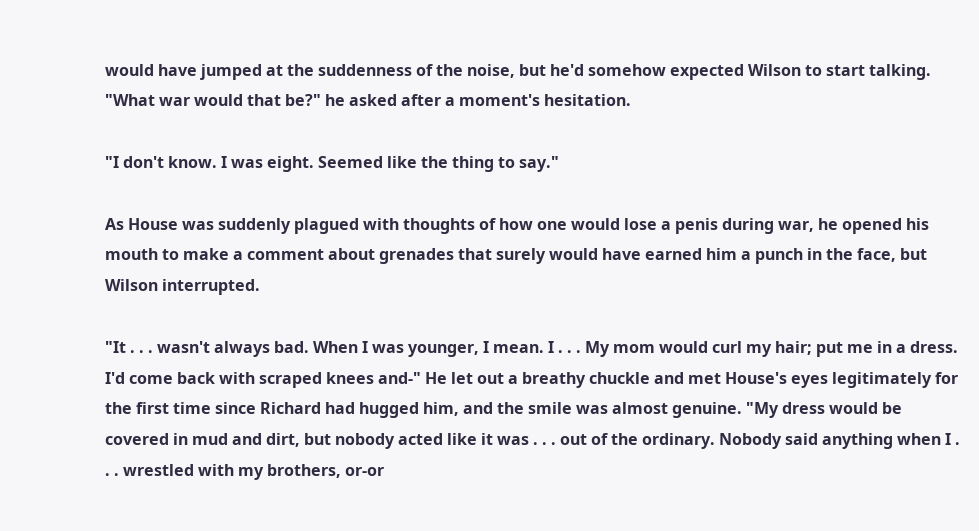would have jumped at the suddenness of the noise, but he'd somehow expected Wilson to start talking. "What war would that be?" he asked after a moment's hesitation.

"I don't know. I was eight. Seemed like the thing to say."

As House was suddenly plagued with thoughts of how one would lose a penis during war, he opened his mouth to make a comment about grenades that surely would have earned him a punch in the face, but Wilson interrupted.

"It . . . wasn't always bad. When I was younger, I mean. I . . . My mom would curl my hair; put me in a dress. I'd come back with scraped knees and-" He let out a breathy chuckle and met House's eyes legitimately for the first time since Richard had hugged him, and the smile was almost genuine. "My dress would be covered in mud and dirt, but nobody acted like it was . . . out of the ordinary. Nobody said anything when I . . . wrestled with my brothers, or-or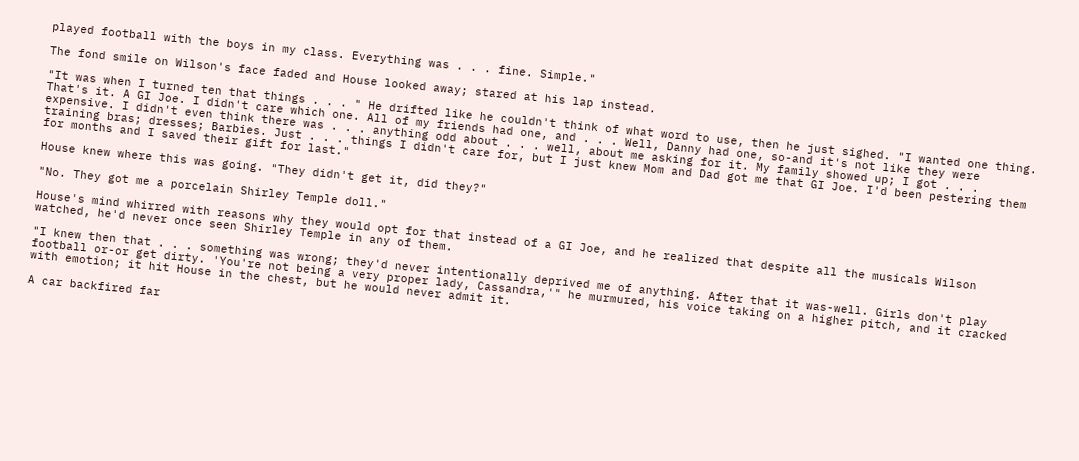played football with the boys in my class. Everything was . . . fine. Simple."

The fond smile on Wilson's face faded and House looked away; stared at his lap instead.

"It was when I turned ten that things . . . " He drifted like he couldn't think of what word to use, then he just sighed. "I wanted one thing. That's it. A GI Joe. I didn't care which one. All of my friends had one, and . . . Well, Danny had one, so-and it's not like they were expensive. I didn't even think there was . . . anything odd about . . . well, about me asking for it. My family showed up; I got . . . training bras; dresses; Barbies. Just . . . things I didn't care for, but I just knew Mom and Dad got me that GI Joe. I'd been pestering them for months and I saved their gift for last."

House knew where this was going. "They didn't get it, did they?"

"No. They got me a porcelain Shirley Temple doll."

House's mind whirred with reasons why they would opt for that instead of a GI Joe, and he realized that despite all the musicals Wilson watched, he'd never once seen Shirley Temple in any of them.

"I knew then that . . . something was wrong; they'd never intentionally deprived me of anything. After that it was-well. Girls don't play football or-or get dirty. 'You're not being a very proper lady, Cassandra,'" he murmured, his voice taking on a higher pitch, and it cracked with emotion; it hit House in the chest, but he would never admit it.

A car backfired far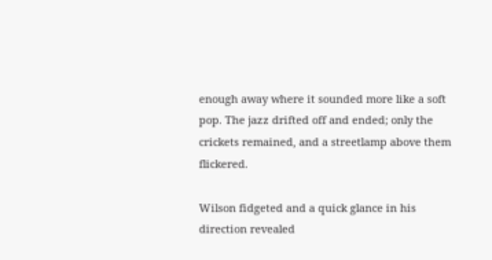enough away where it sounded more like a soft pop. The jazz drifted off and ended; only the crickets remained, and a streetlamp above them flickered.

Wilson fidgeted and a quick glance in his direction revealed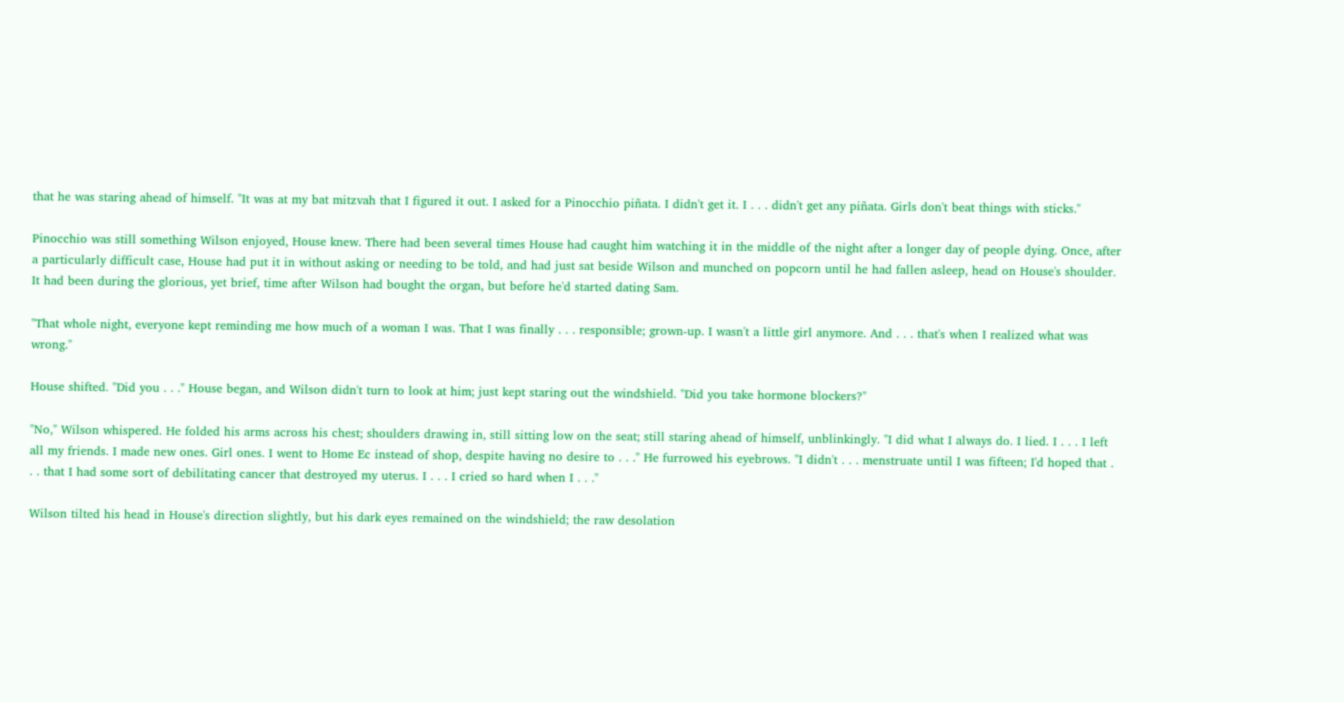that he was staring ahead of himself. "It was at my bat mitzvah that I figured it out. I asked for a Pinocchio piñata. I didn't get it. I . . . didn't get any piñata. Girls don't beat things with sticks."

Pinocchio was still something Wilson enjoyed, House knew. There had been several times House had caught him watching it in the middle of the night after a longer day of people dying. Once, after a particularly difficult case, House had put it in without asking or needing to be told, and had just sat beside Wilson and munched on popcorn until he had fallen asleep, head on House's shoulder. It had been during the glorious, yet brief, time after Wilson had bought the organ, but before he'd started dating Sam.

"That whole night, everyone kept reminding me how much of a woman I was. That I was finally . . . responsible; grown-up. I wasn't a little girl anymore. And . . . that's when I realized what was wrong."

House shifted. "Did you . . ." House began, and Wilson didn't turn to look at him; just kept staring out the windshield. "Did you take hormone blockers?"

"No," Wilson whispered. He folded his arms across his chest; shoulders drawing in, still sitting low on the seat; still staring ahead of himself, unblinkingly. "I did what I always do. I lied. I . . . I left all my friends. I made new ones. Girl ones. I went to Home Ec instead of shop, despite having no desire to . . ." He furrowed his eyebrows. "I didn't . . . menstruate until I was fifteen; I'd hoped that . . . that I had some sort of debilitating cancer that destroyed my uterus. I . . . I cried so hard when I . . ."

Wilson tilted his head in House's direction slightly, but his dark eyes remained on the windshield; the raw desolation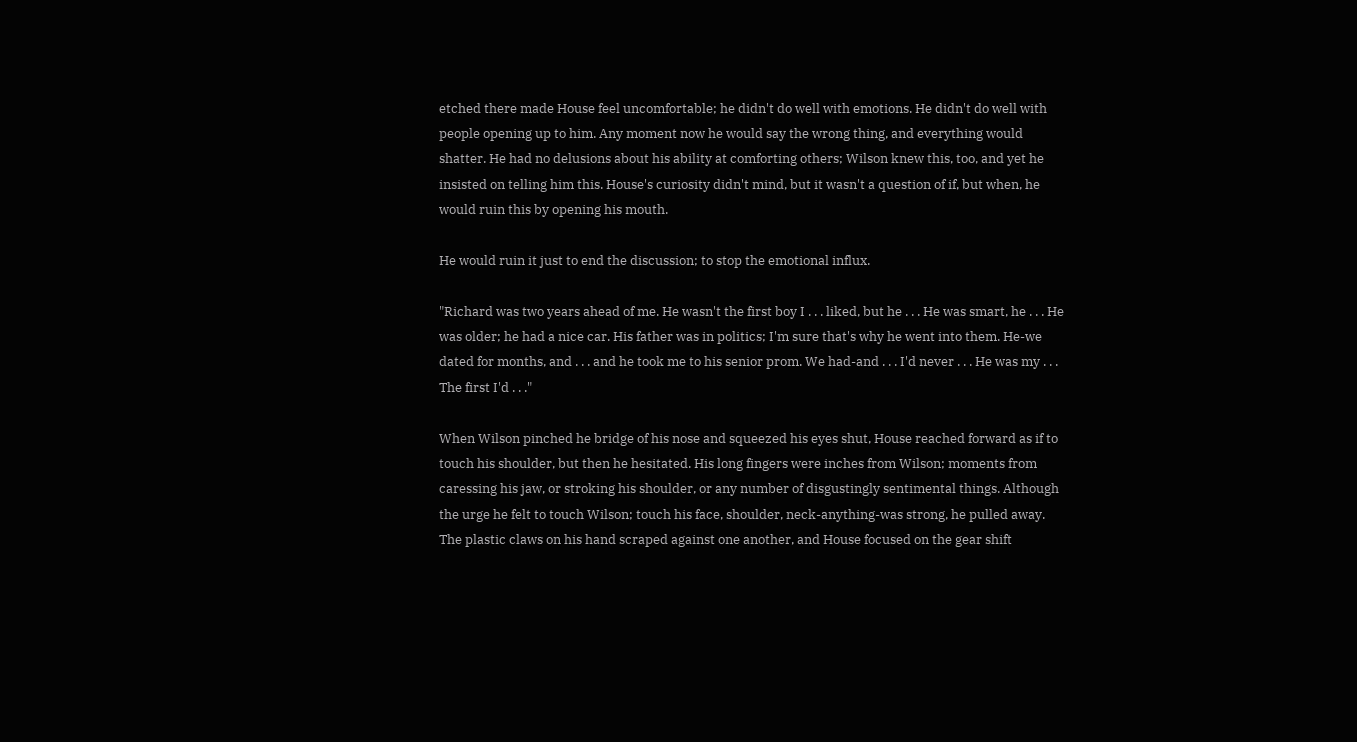etched there made House feel uncomfortable; he didn't do well with emotions. He didn't do well with people opening up to him. Any moment now he would say the wrong thing, and everything would shatter. He had no delusions about his ability at comforting others; Wilson knew this, too, and yet he insisted on telling him this. House's curiosity didn't mind, but it wasn't a question of if, but when, he would ruin this by opening his mouth.

He would ruin it just to end the discussion; to stop the emotional influx.

"Richard was two years ahead of me. He wasn't the first boy I . . . liked, but he . . . He was smart, he . . . He was older; he had a nice car. His father was in politics; I'm sure that's why he went into them. He-we dated for months, and . . . and he took me to his senior prom. We had-and . . . I'd never . . . He was my . . . The first I'd . . ."

When Wilson pinched he bridge of his nose and squeezed his eyes shut, House reached forward as if to touch his shoulder, but then he hesitated. His long fingers were inches from Wilson; moments from caressing his jaw, or stroking his shoulder, or any number of disgustingly sentimental things. Although the urge he felt to touch Wilson; touch his face, shoulder, neck-anything-was strong, he pulled away. The plastic claws on his hand scraped against one another, and House focused on the gear shift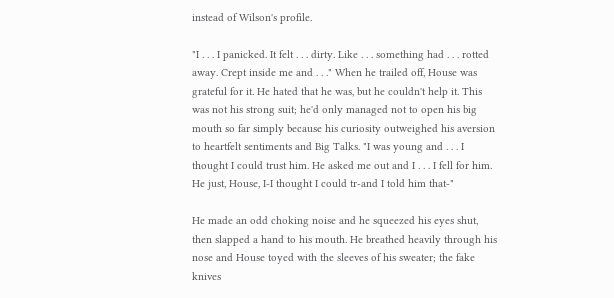instead of Wilson's profile.

"I . . . I panicked. It felt . . . dirty. Like . . . something had . . . rotted away. Crept inside me and . . ." When he trailed off, House was grateful for it. He hated that he was, but he couldn't help it. This was not his strong suit; he'd only managed not to open his big mouth so far simply because his curiosity outweighed his aversion to heartfelt sentiments and Big Talks. "I was young and . . . I thought I could trust him. He asked me out and I . . . I fell for him. He just, House, I-I thought I could tr-and I told him that-"

He made an odd choking noise and he squeezed his eyes shut, then slapped a hand to his mouth. He breathed heavily through his nose and House toyed with the sleeves of his sweater; the fake knives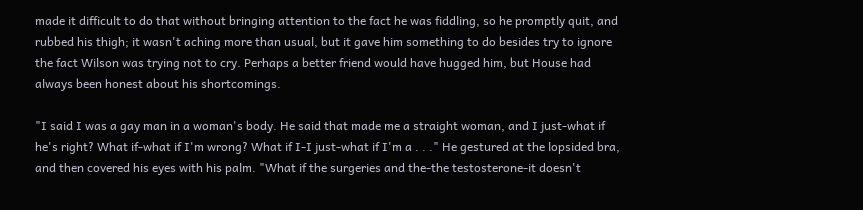made it difficult to do that without bringing attention to the fact he was fiddling, so he promptly quit, and rubbed his thigh; it wasn't aching more than usual, but it gave him something to do besides try to ignore the fact Wilson was trying not to cry. Perhaps a better friend would have hugged him, but House had always been honest about his shortcomings.

"I said I was a gay man in a woman's body. He said that made me a straight woman, and I just-what if he's right? What if-what if I'm wrong? What if I-I just-what if I'm a . . ." He gestured at the lopsided bra, and then covered his eyes with his palm. "What if the surgeries and the-the testosterone-it doesn't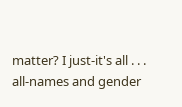matter? I just-it's all . . . all-names and gender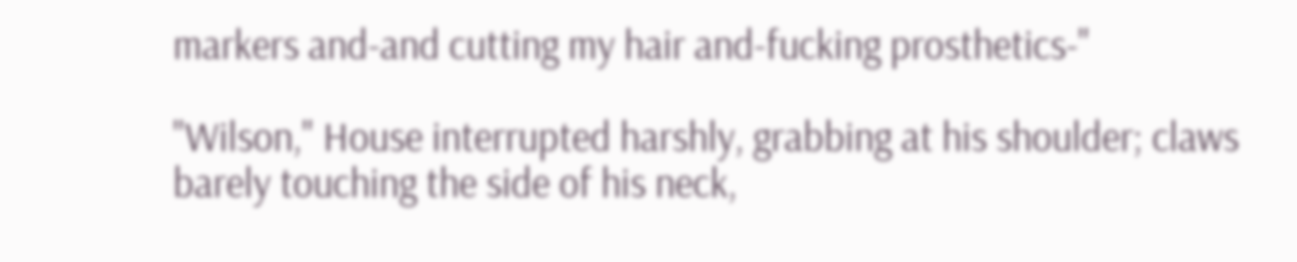markers and-and cutting my hair and-fucking prosthetics-"

"Wilson," House interrupted harshly, grabbing at his shoulder; claws barely touching the side of his neck,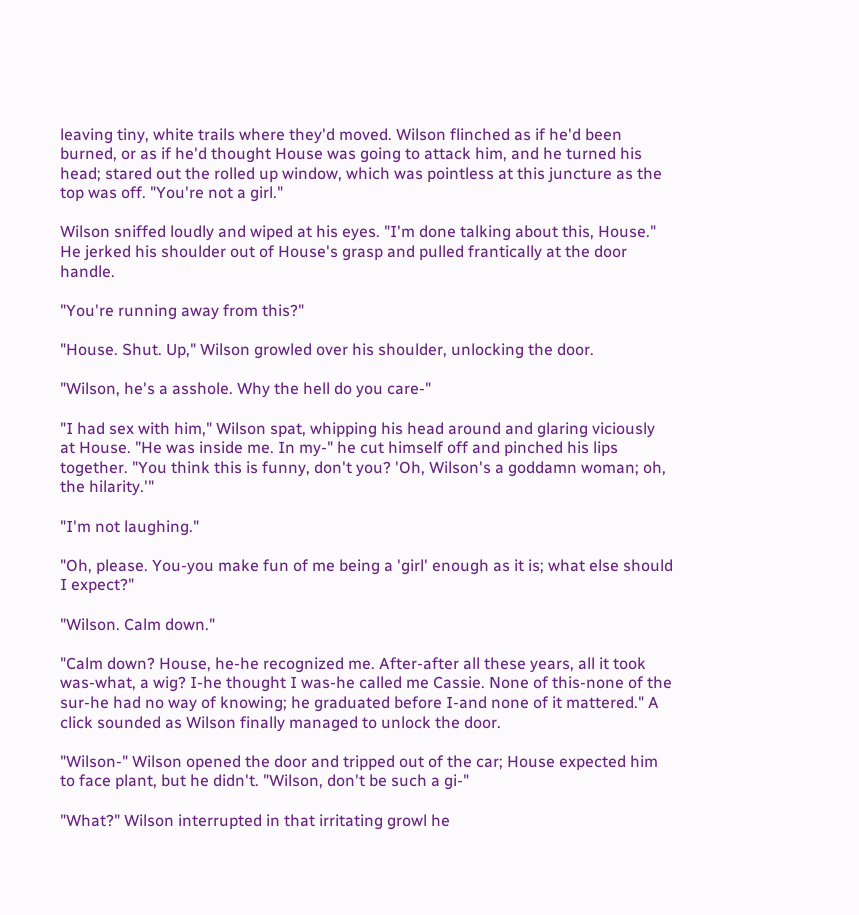leaving tiny, white trails where they'd moved. Wilson flinched as if he'd been burned, or as if he'd thought House was going to attack him, and he turned his head; stared out the rolled up window, which was pointless at this juncture as the top was off. "You're not a girl."

Wilson sniffed loudly and wiped at his eyes. "I'm done talking about this, House." He jerked his shoulder out of House's grasp and pulled frantically at the door handle.

"You're running away from this?"

"House. Shut. Up," Wilson growled over his shoulder, unlocking the door.

"Wilson, he's a asshole. Why the hell do you care-"

"I had sex with him," Wilson spat, whipping his head around and glaring viciously at House. "He was inside me. In my-" he cut himself off and pinched his lips together. "You think this is funny, don't you? 'Oh, Wilson's a goddamn woman; oh, the hilarity.'"

"I'm not laughing."

"Oh, please. You-you make fun of me being a 'girl' enough as it is; what else should I expect?"

"Wilson. Calm down."

"Calm down? House, he-he recognized me. After-after all these years, all it took was-what, a wig? I-he thought I was-he called me Cassie. None of this-none of the sur-he had no way of knowing; he graduated before I-and none of it mattered." A click sounded as Wilson finally managed to unlock the door.

"Wilson-" Wilson opened the door and tripped out of the car; House expected him to face plant, but he didn't. "Wilson, don't be such a gi-"

"What?" Wilson interrupted in that irritating growl he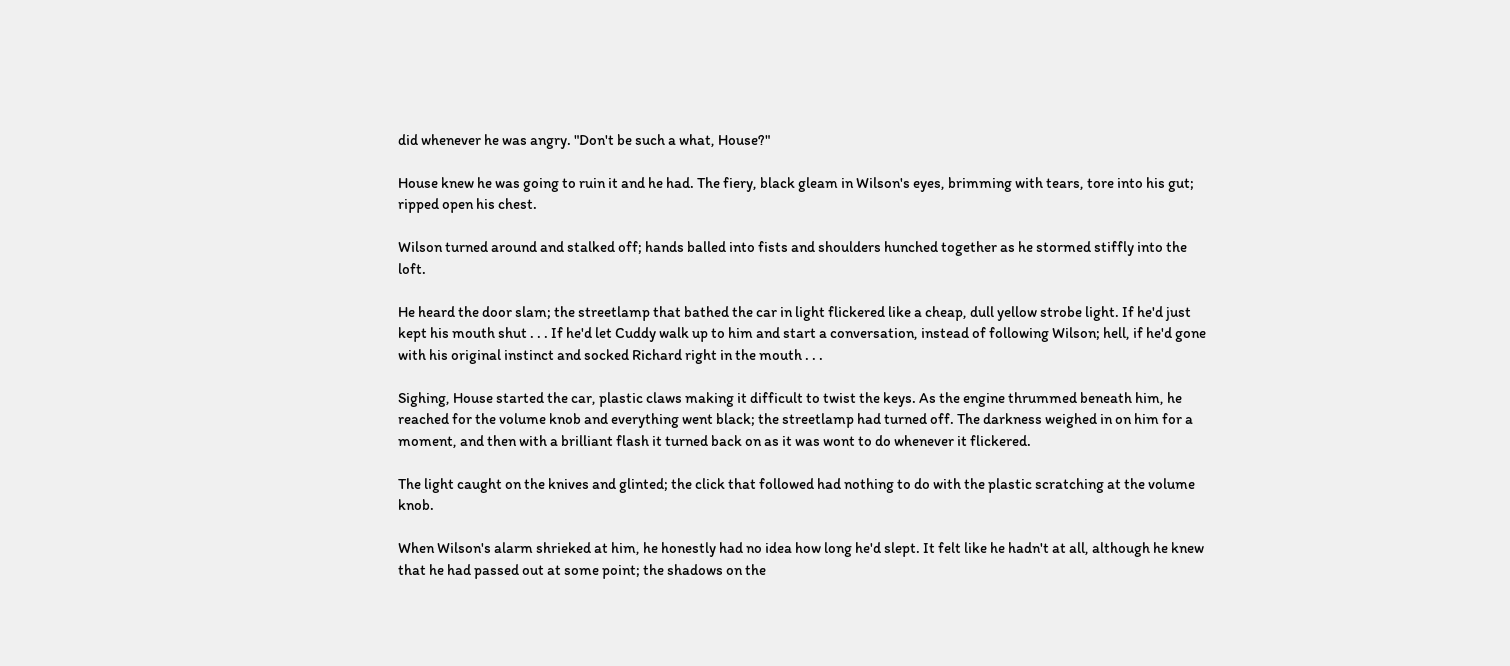did whenever he was angry. "Don't be such a what, House?"

House knew he was going to ruin it and he had. The fiery, black gleam in Wilson's eyes, brimming with tears, tore into his gut; ripped open his chest.

Wilson turned around and stalked off; hands balled into fists and shoulders hunched together as he stormed stiffly into the loft.

He heard the door slam; the streetlamp that bathed the car in light flickered like a cheap, dull yellow strobe light. If he'd just kept his mouth shut . . . If he'd let Cuddy walk up to him and start a conversation, instead of following Wilson; hell, if he'd gone with his original instinct and socked Richard right in the mouth . . .

Sighing, House started the car, plastic claws making it difficult to twist the keys. As the engine thrummed beneath him, he reached for the volume knob and everything went black; the streetlamp had turned off. The darkness weighed in on him for a moment, and then with a brilliant flash it turned back on as it was wont to do whenever it flickered.

The light caught on the knives and glinted; the click that followed had nothing to do with the plastic scratching at the volume knob.

When Wilson's alarm shrieked at him, he honestly had no idea how long he'd slept. It felt like he hadn't at all, although he knew that he had passed out at some point; the shadows on the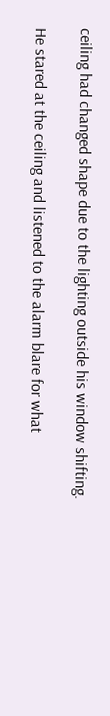ceiling had changed shape due to the lighting outside his window shifting.

He stared at the ceiling and listened to the alarm blare for what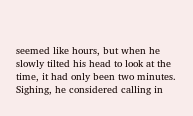seemed like hours, but when he slowly tilted his head to look at the time, it had only been two minutes. Sighing, he considered calling in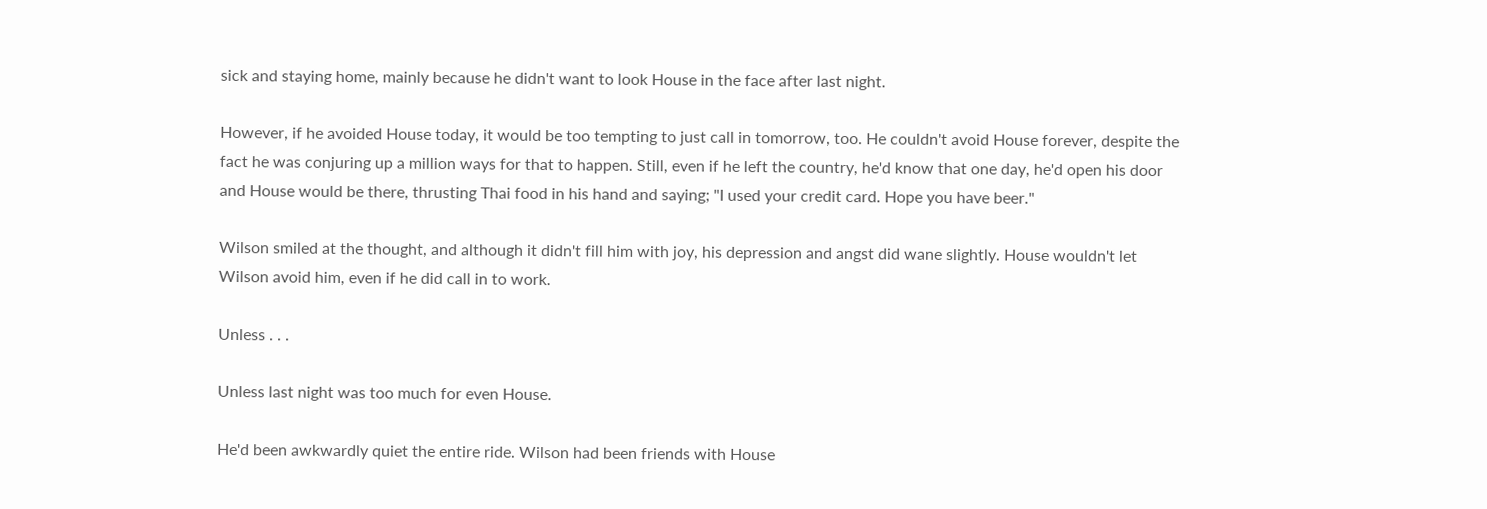sick and staying home, mainly because he didn't want to look House in the face after last night.

However, if he avoided House today, it would be too tempting to just call in tomorrow, too. He couldn't avoid House forever, despite the fact he was conjuring up a million ways for that to happen. Still, even if he left the country, he'd know that one day, he'd open his door and House would be there, thrusting Thai food in his hand and saying; "I used your credit card. Hope you have beer."

Wilson smiled at the thought, and although it didn't fill him with joy, his depression and angst did wane slightly. House wouldn't let Wilson avoid him, even if he did call in to work.

Unless . . .

Unless last night was too much for even House.

He'd been awkwardly quiet the entire ride. Wilson had been friends with House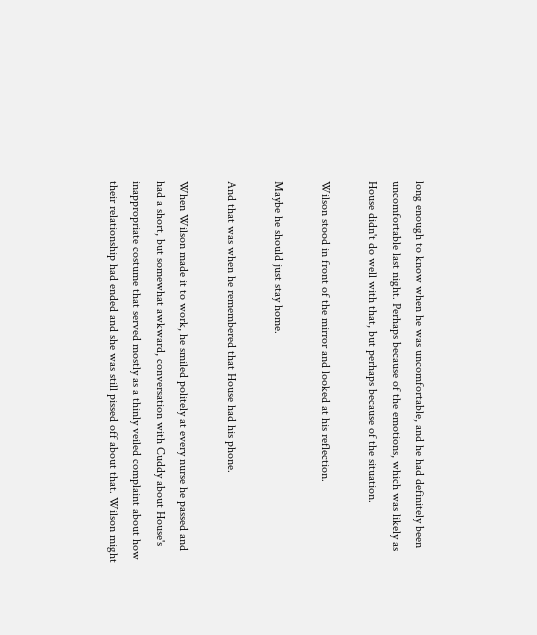long enough to know when he was uncomfortable, and he had definitely been uncomfortable last night. Perhaps because of the emotions, which was likely as House didn't do well with that, but perhaps because of the situation.

Wilson stood in front of the mirror and looked at his reflection.

Maybe he should just stay home.

And that was when he remembered that House had his phone.

When Wilson made it to work, he smiled politely at every nurse he passed and had a short, but somewhat awkward, conversation with Cuddy about House's inappropriate costume that served mostly as a thinly veiled complaint about how their relationship had ended and she was still pissed off about that. Wilson might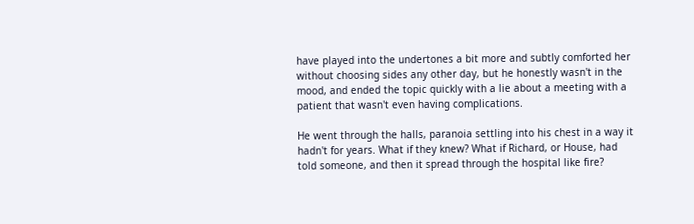have played into the undertones a bit more and subtly comforted her without choosing sides any other day, but he honestly wasn't in the mood, and ended the topic quickly with a lie about a meeting with a patient that wasn't even having complications.

He went through the halls, paranoia settling into his chest in a way it hadn't for years. What if they knew? What if Richard, or House, had told someone, and then it spread through the hospital like fire?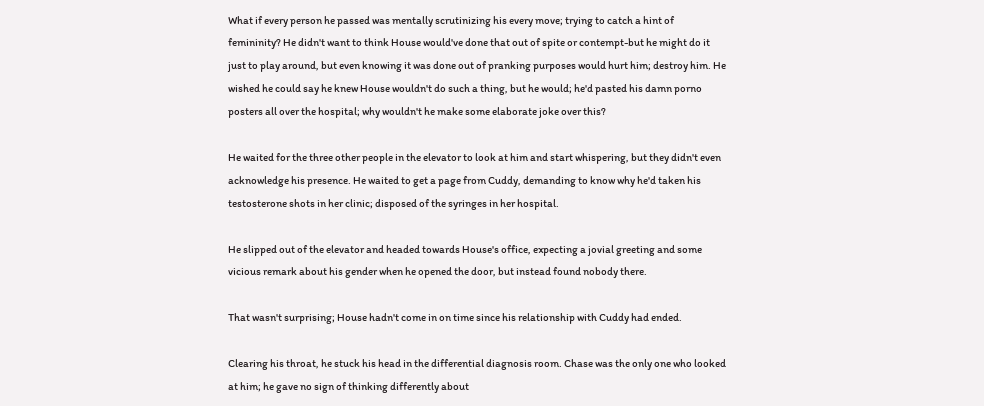What if every person he passed was mentally scrutinizing his every move; trying to catch a hint of femininity? He didn't want to think House would've done that out of spite or contempt-but he might do it just to play around, but even knowing it was done out of pranking purposes would hurt him; destroy him. He wished he could say he knew House wouldn't do such a thing, but he would; he'd pasted his damn porno posters all over the hospital; why wouldn't he make some elaborate joke over this?

He waited for the three other people in the elevator to look at him and start whispering, but they didn't even acknowledge his presence. He waited to get a page from Cuddy, demanding to know why he'd taken his testosterone shots in her clinic; disposed of the syringes in her hospital.

He slipped out of the elevator and headed towards House's office, expecting a jovial greeting and some vicious remark about his gender when he opened the door, but instead found nobody there.

That wasn't surprising; House hadn't come in on time since his relationship with Cuddy had ended.

Clearing his throat, he stuck his head in the differential diagnosis room. Chase was the only one who looked at him; he gave no sign of thinking differently about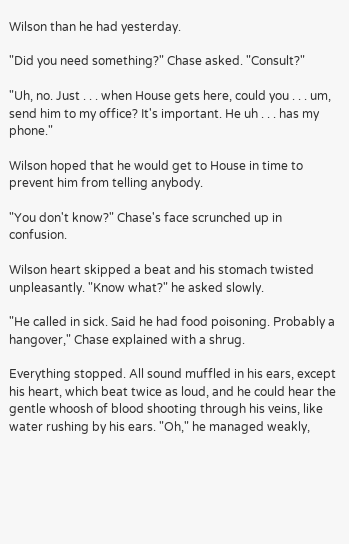Wilson than he had yesterday.

"Did you need something?" Chase asked. "Consult?"

"Uh, no. Just . . . when House gets here, could you . . . um, send him to my office? It's important. He uh . . . has my phone."

Wilson hoped that he would get to House in time to prevent him from telling anybody.

"You don't know?" Chase's face scrunched up in confusion.

Wilson heart skipped a beat and his stomach twisted unpleasantly. "Know what?" he asked slowly.

"He called in sick. Said he had food poisoning. Probably a hangover," Chase explained with a shrug.

Everything stopped. All sound muffled in his ears, except his heart, which beat twice as loud, and he could hear the gentle whoosh of blood shooting through his veins, like water rushing by his ears. "Oh," he managed weakly,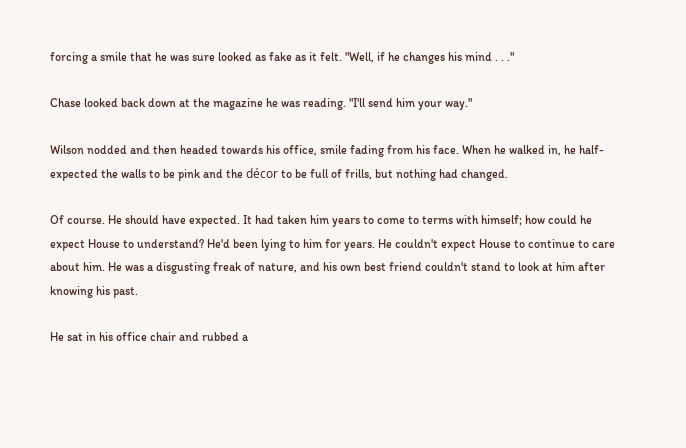forcing a smile that he was sure looked as fake as it felt. "Well, if he changes his mind . . ."

Chase looked back down at the magazine he was reading. "I'll send him your way."

Wilson nodded and then headed towards his office, smile fading from his face. When he walked in, he half-expected the walls to be pink and the décor to be full of frills, but nothing had changed.

Of course. He should have expected. It had taken him years to come to terms with himself; how could he expect House to understand? He'd been lying to him for years. He couldn't expect House to continue to care about him. He was a disgusting freak of nature, and his own best friend couldn't stand to look at him after knowing his past.

He sat in his office chair and rubbed a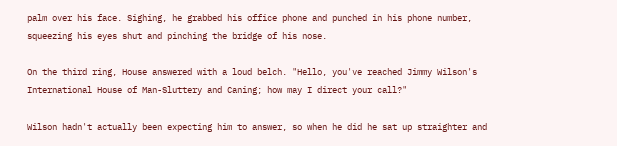palm over his face. Sighing, he grabbed his office phone and punched in his phone number, squeezing his eyes shut and pinching the bridge of his nose.

On the third ring, House answered with a loud belch. "Hello, you've reached Jimmy Wilson's International House of Man-Sluttery and Caning; how may I direct your call?"

Wilson hadn't actually been expecting him to answer, so when he did he sat up straighter and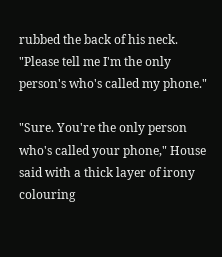rubbed the back of his neck. "Please tell me I'm the only person's who's called my phone."

"Sure. You're the only person who's called your phone," House said with a thick layer of irony colouring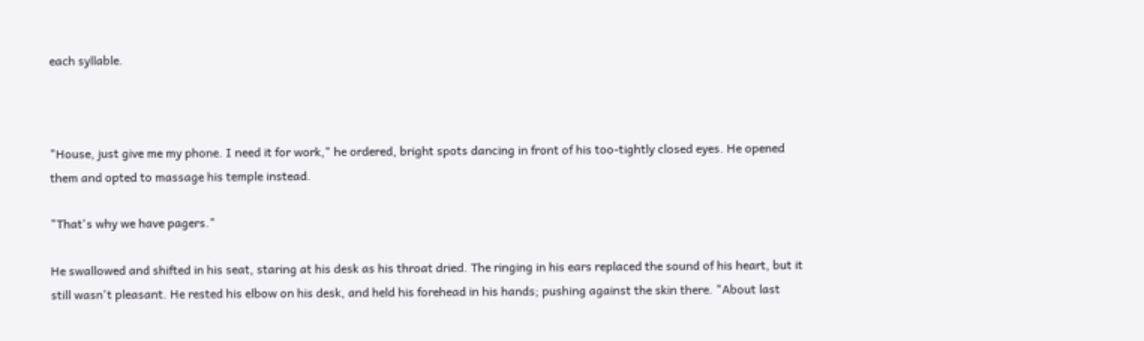each syllable.



"House, just give me my phone. I need it for work," he ordered, bright spots dancing in front of his too-tightly closed eyes. He opened them and opted to massage his temple instead.

"That's why we have pagers."

He swallowed and shifted in his seat, staring at his desk as his throat dried. The ringing in his ears replaced the sound of his heart, but it still wasn't pleasant. He rested his elbow on his desk, and held his forehead in his hands; pushing against the skin there. "About last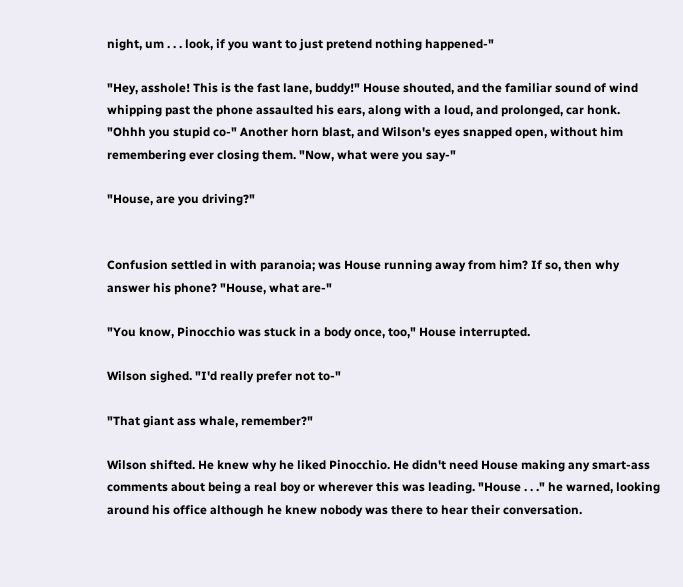night, um . . . look, if you want to just pretend nothing happened-"

"Hey, asshole! This is the fast lane, buddy!" House shouted, and the familiar sound of wind whipping past the phone assaulted his ears, along with a loud, and prolonged, car honk. "Ohhh you stupid co-" Another horn blast, and Wilson's eyes snapped open, without him remembering ever closing them. "Now, what were you say-"

"House, are you driving?"


Confusion settled in with paranoia; was House running away from him? If so, then why answer his phone? "House, what are-"

"You know, Pinocchio was stuck in a body once, too," House interrupted.

Wilson sighed. "I'd really prefer not to-"

"That giant ass whale, remember?"

Wilson shifted. He knew why he liked Pinocchio. He didn't need House making any smart-ass comments about being a real boy or wherever this was leading. "House . . ." he warned, looking around his office although he knew nobody was there to hear their conversation.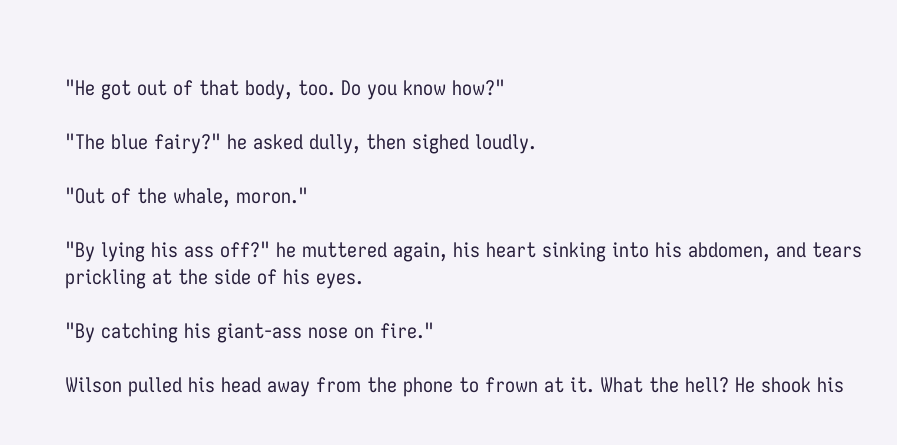"He got out of that body, too. Do you know how?"

"The blue fairy?" he asked dully, then sighed loudly.

"Out of the whale, moron."

"By lying his ass off?" he muttered again, his heart sinking into his abdomen, and tears prickling at the side of his eyes.

"By catching his giant-ass nose on fire."

Wilson pulled his head away from the phone to frown at it. What the hell? He shook his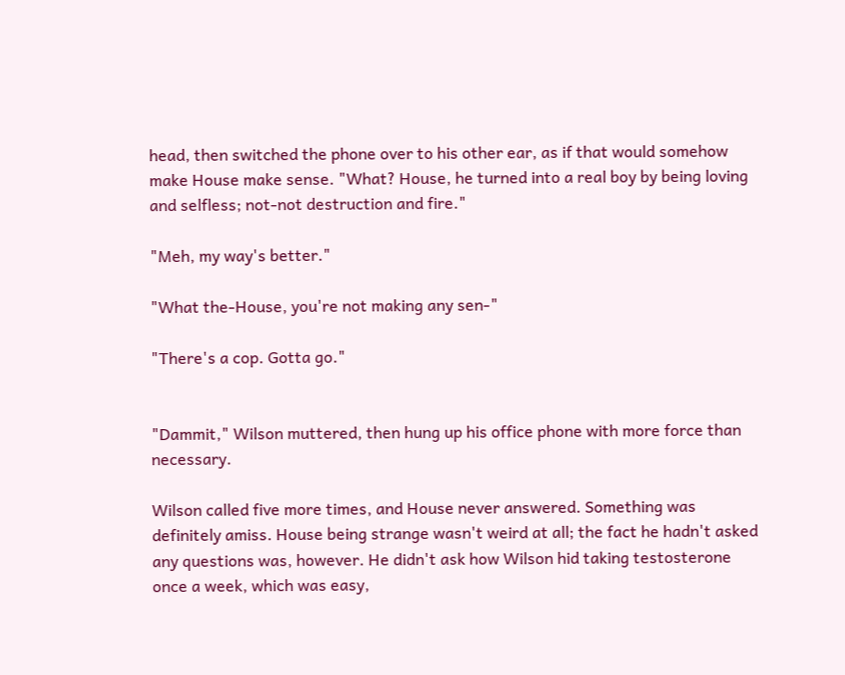head, then switched the phone over to his other ear, as if that would somehow make House make sense. "What? House, he turned into a real boy by being loving and selfless; not-not destruction and fire."

"Meh, my way's better."

"What the-House, you're not making any sen-"

"There's a cop. Gotta go."


"Dammit," Wilson muttered, then hung up his office phone with more force than necessary.

Wilson called five more times, and House never answered. Something was definitely amiss. House being strange wasn't weird at all; the fact he hadn't asked any questions was, however. He didn't ask how Wilson hid taking testosterone once a week, which was easy,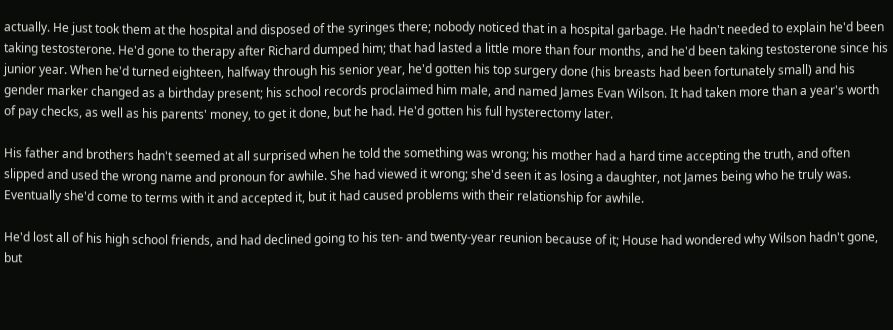actually. He just took them at the hospital and disposed of the syringes there; nobody noticed that in a hospital garbage. He hadn't needed to explain he'd been taking testosterone. He'd gone to therapy after Richard dumped him; that had lasted a little more than four months, and he'd been taking testosterone since his junior year. When he'd turned eighteen, halfway through his senior year, he'd gotten his top surgery done (his breasts had been fortunately small) and his gender marker changed as a birthday present; his school records proclaimed him male, and named James Evan Wilson. It had taken more than a year's worth of pay checks, as well as his parents' money, to get it done, but he had. He'd gotten his full hysterectomy later.

His father and brothers hadn't seemed at all surprised when he told the something was wrong; his mother had a hard time accepting the truth, and often slipped and used the wrong name and pronoun for awhile. She had viewed it wrong; she'd seen it as losing a daughter, not James being who he truly was. Eventually she'd come to terms with it and accepted it, but it had caused problems with their relationship for awhile.

He'd lost all of his high school friends, and had declined going to his ten- and twenty-year reunion because of it; House had wondered why Wilson hadn't gone, but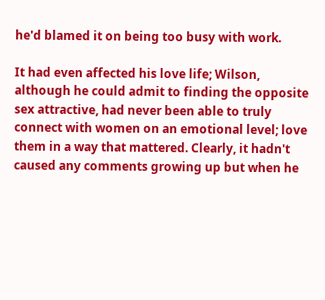he'd blamed it on being too busy with work.

It had even affected his love life; Wilson, although he could admit to finding the opposite sex attractive, had never been able to truly connect with women on an emotional level; love them in a way that mattered. Clearly, it hadn't caused any comments growing up but when he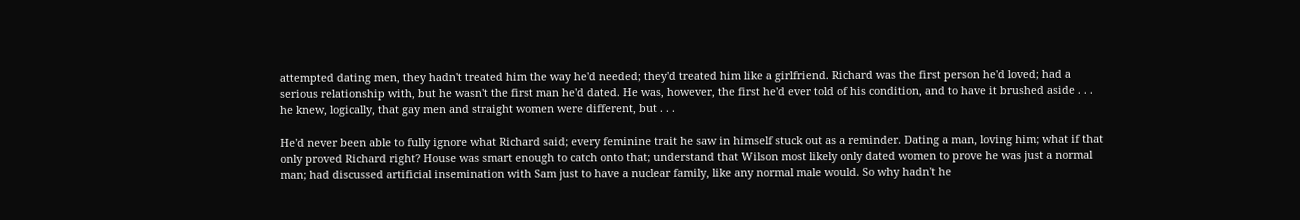attempted dating men, they hadn't treated him the way he'd needed; they'd treated him like a girlfriend. Richard was the first person he'd loved; had a serious relationship with, but he wasn't the first man he'd dated. He was, however, the first he'd ever told of his condition, and to have it brushed aside . . . he knew, logically, that gay men and straight women were different, but . . .

He'd never been able to fully ignore what Richard said; every feminine trait he saw in himself stuck out as a reminder. Dating a man, loving him; what if that only proved Richard right? House was smart enough to catch onto that; understand that Wilson most likely only dated women to prove he was just a normal man; had discussed artificial insemination with Sam just to have a nuclear family, like any normal male would. So why hadn't he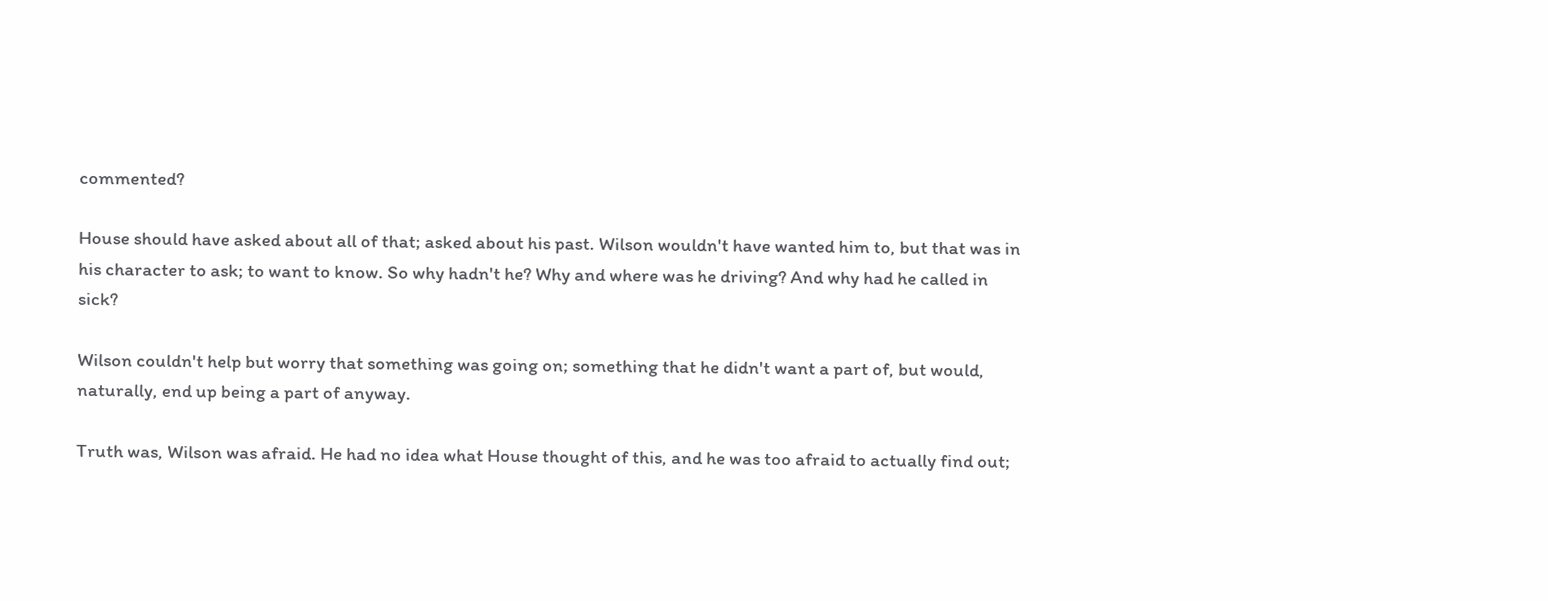commented?

House should have asked about all of that; asked about his past. Wilson wouldn't have wanted him to, but that was in his character to ask; to want to know. So why hadn't he? Why and where was he driving? And why had he called in sick?

Wilson couldn't help but worry that something was going on; something that he didn't want a part of, but would, naturally, end up being a part of anyway.

Truth was, Wilson was afraid. He had no idea what House thought of this, and he was too afraid to actually find out;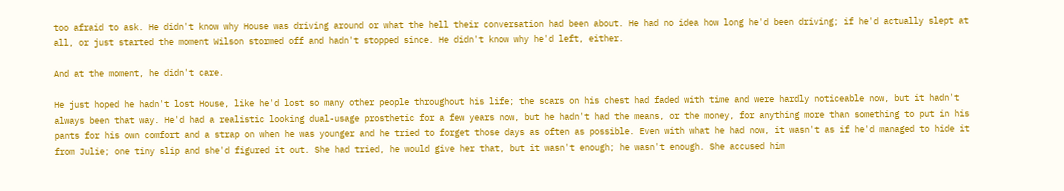too afraid to ask. He didn't know why House was driving around or what the hell their conversation had been about. He had no idea how long he'd been driving; if he'd actually slept at all, or just started the moment Wilson stormed off and hadn't stopped since. He didn't know why he'd left, either.

And at the moment, he didn't care.

He just hoped he hadn't lost House, like he'd lost so many other people throughout his life; the scars on his chest had faded with time and were hardly noticeable now, but it hadn't always been that way. He'd had a realistic looking dual-usage prosthetic for a few years now, but he hadn't had the means, or the money, for anything more than something to put in his pants for his own comfort and a strap on when he was younger and he tried to forget those days as often as possible. Even with what he had now, it wasn't as if he'd managed to hide it from Julie; one tiny slip and she'd figured it out. She had tried, he would give her that, but it wasn't enough; he wasn't enough. She accused him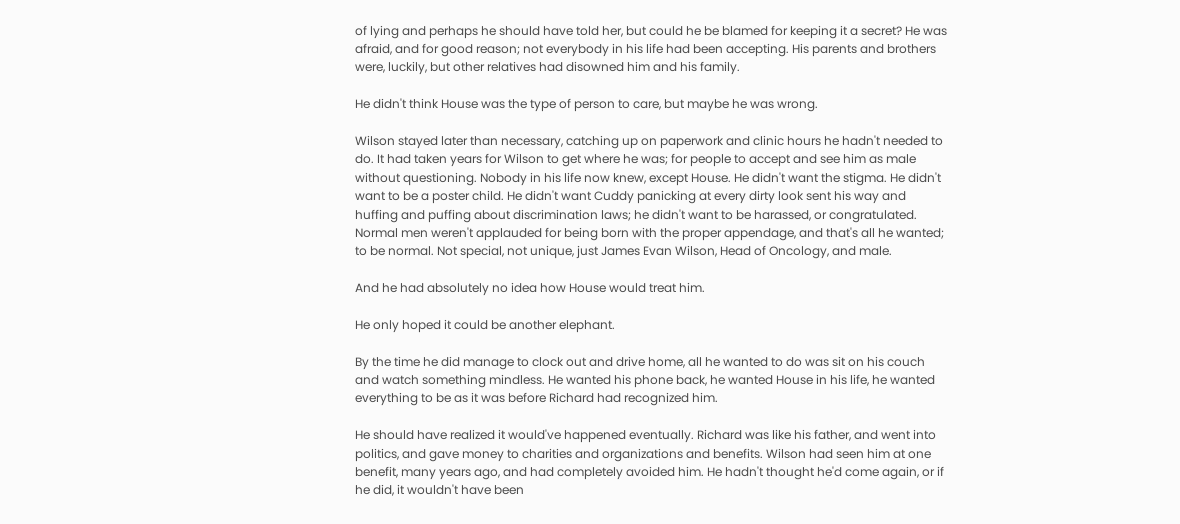of lying and perhaps he should have told her, but could he be blamed for keeping it a secret? He was afraid, and for good reason; not everybody in his life had been accepting. His parents and brothers were, luckily, but other relatives had disowned him and his family.

He didn't think House was the type of person to care, but maybe he was wrong.

Wilson stayed later than necessary, catching up on paperwork and clinic hours he hadn't needed to do. It had taken years for Wilson to get where he was; for people to accept and see him as male without questioning. Nobody in his life now knew, except House. He didn't want the stigma. He didn't want to be a poster child. He didn't want Cuddy panicking at every dirty look sent his way and huffing and puffing about discrimination laws; he didn't want to be harassed, or congratulated. Normal men weren't applauded for being born with the proper appendage, and that's all he wanted; to be normal. Not special, not unique, just James Evan Wilson, Head of Oncology, and male.

And he had absolutely no idea how House would treat him.

He only hoped it could be another elephant.

By the time he did manage to clock out and drive home, all he wanted to do was sit on his couch and watch something mindless. He wanted his phone back, he wanted House in his life, he wanted everything to be as it was before Richard had recognized him.

He should have realized it would've happened eventually. Richard was like his father, and went into politics, and gave money to charities and organizations and benefits. Wilson had seen him at one benefit, many years ago, and had completely avoided him. He hadn't thought he'd come again, or if he did, it wouldn't have been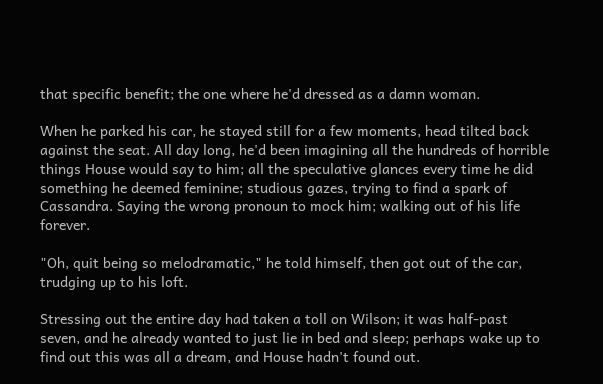that specific benefit; the one where he'd dressed as a damn woman.

When he parked his car, he stayed still for a few moments, head tilted back against the seat. All day long, he'd been imagining all the hundreds of horrible things House would say to him; all the speculative glances every time he did something he deemed feminine; studious gazes, trying to find a spark of Cassandra. Saying the wrong pronoun to mock him; walking out of his life forever.

"Oh, quit being so melodramatic," he told himself, then got out of the car, trudging up to his loft.

Stressing out the entire day had taken a toll on Wilson; it was half-past seven, and he already wanted to just lie in bed and sleep; perhaps wake up to find out this was all a dream, and House hadn't found out.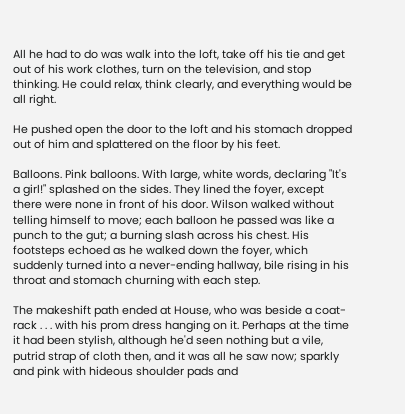All he had to do was walk into the loft, take off his tie and get out of his work clothes, turn on the television, and stop thinking. He could relax, think clearly, and everything would be all right.

He pushed open the door to the loft and his stomach dropped out of him and splattered on the floor by his feet.

Balloons. Pink balloons. With large, white words, declaring "It's a girl!" splashed on the sides. They lined the foyer, except there were none in front of his door. Wilson walked without telling himself to move; each balloon he passed was like a punch to the gut; a burning slash across his chest. His footsteps echoed as he walked down the foyer, which suddenly turned into a never-ending hallway, bile rising in his throat and stomach churning with each step.

The makeshift path ended at House, who was beside a coat-rack . . . with his prom dress hanging on it. Perhaps at the time it had been stylish, although he'd seen nothing but a vile, putrid strap of cloth then, and it was all he saw now; sparkly and pink with hideous shoulder pads and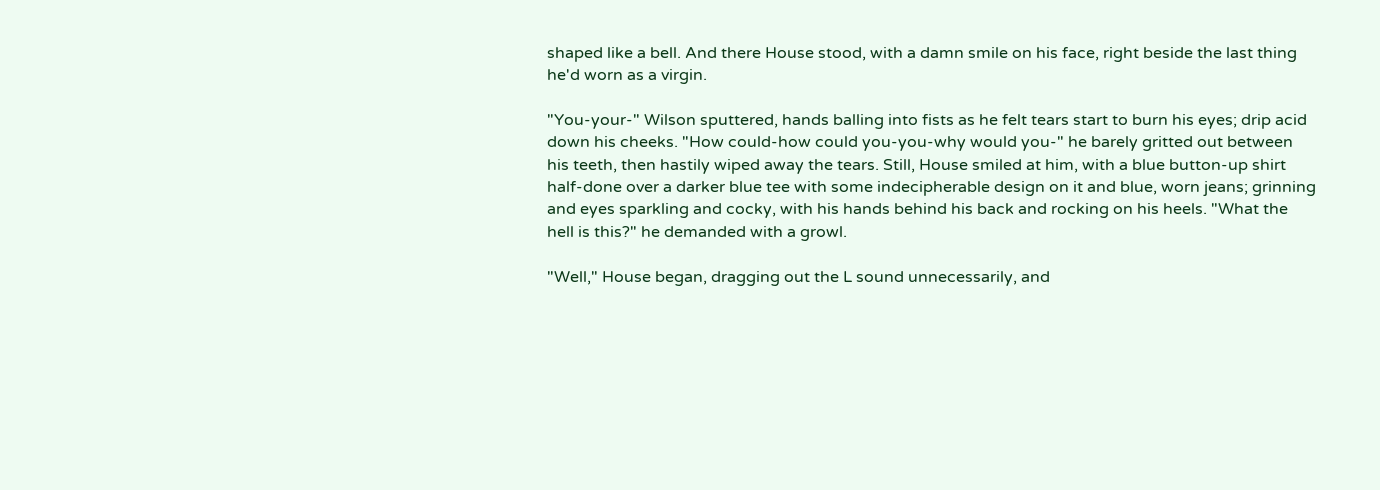shaped like a bell. And there House stood, with a damn smile on his face, right beside the last thing he'd worn as a virgin.

"You-your-" Wilson sputtered, hands balling into fists as he felt tears start to burn his eyes; drip acid down his cheeks. "How could-how could you-you-why would you-" he barely gritted out between his teeth, then hastily wiped away the tears. Still, House smiled at him, with a blue button-up shirt half-done over a darker blue tee with some indecipherable design on it and blue, worn jeans; grinning and eyes sparkling and cocky, with his hands behind his back and rocking on his heels. "What the hell is this?" he demanded with a growl.

"Well," House began, dragging out the L sound unnecessarily, and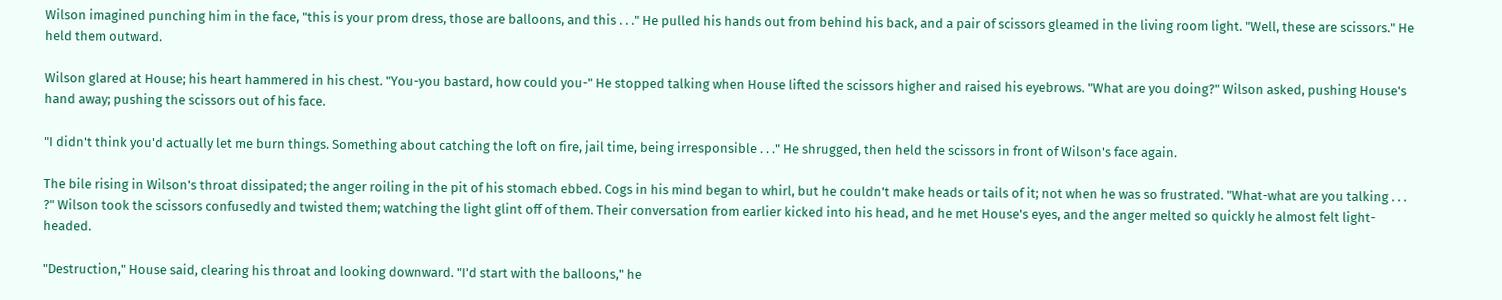Wilson imagined punching him in the face, "this is your prom dress, those are balloons, and this . . ." He pulled his hands out from behind his back, and a pair of scissors gleamed in the living room light. "Well, these are scissors." He held them outward.

Wilson glared at House; his heart hammered in his chest. "You-you bastard, how could you-" He stopped talking when House lifted the scissors higher and raised his eyebrows. "What are you doing?" Wilson asked, pushing House's hand away; pushing the scissors out of his face.

"I didn't think you'd actually let me burn things. Something about catching the loft on fire, jail time, being irresponsible . . ." He shrugged, then held the scissors in front of Wilson's face again.

The bile rising in Wilson's throat dissipated; the anger roiling in the pit of his stomach ebbed. Cogs in his mind began to whirl, but he couldn't make heads or tails of it; not when he was so frustrated. "What-what are you talking . . . ?" Wilson took the scissors confusedly and twisted them; watching the light glint off of them. Their conversation from earlier kicked into his head, and he met House's eyes, and the anger melted so quickly he almost felt light-headed.

"Destruction," House said, clearing his throat and looking downward. "I'd start with the balloons," he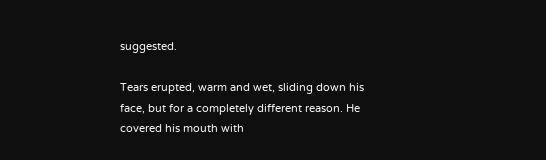suggested.

Tears erupted, warm and wet, sliding down his face, but for a completely different reason. He covered his mouth with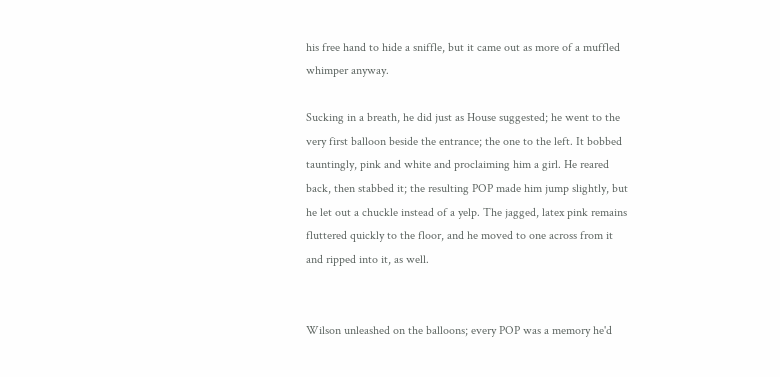his free hand to hide a sniffle, but it came out as more of a muffled whimper anyway.

Sucking in a breath, he did just as House suggested; he went to the very first balloon beside the entrance; the one to the left. It bobbed tauntingly, pink and white and proclaiming him a girl. He reared back, then stabbed it; the resulting POP made him jump slightly, but he let out a chuckle instead of a yelp. The jagged, latex pink remains fluttered quickly to the floor, and he moved to one across from it and ripped into it, as well.


Wilson unleashed on the balloons; every POP was a memory he'd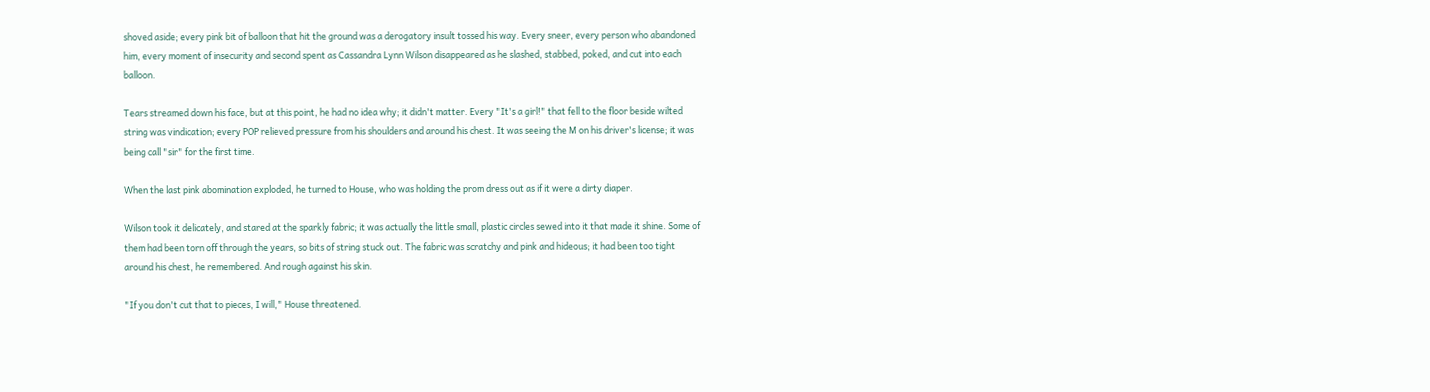shoved aside; every pink bit of balloon that hit the ground was a derogatory insult tossed his way. Every sneer, every person who abandoned him, every moment of insecurity and second spent as Cassandra Lynn Wilson disappeared as he slashed, stabbed, poked, and cut into each balloon.

Tears streamed down his face, but at this point, he had no idea why; it didn't matter. Every "It's a girl!" that fell to the floor beside wilted string was vindication; every POP relieved pressure from his shoulders and around his chest. It was seeing the M on his driver's license; it was being call "sir" for the first time.

When the last pink abomination exploded, he turned to House, who was holding the prom dress out as if it were a dirty diaper.

Wilson took it delicately, and stared at the sparkly fabric; it was actually the little small, plastic circles sewed into it that made it shine. Some of them had been torn off through the years, so bits of string stuck out. The fabric was scratchy and pink and hideous; it had been too tight around his chest, he remembered. And rough against his skin.

"If you don't cut that to pieces, I will," House threatened.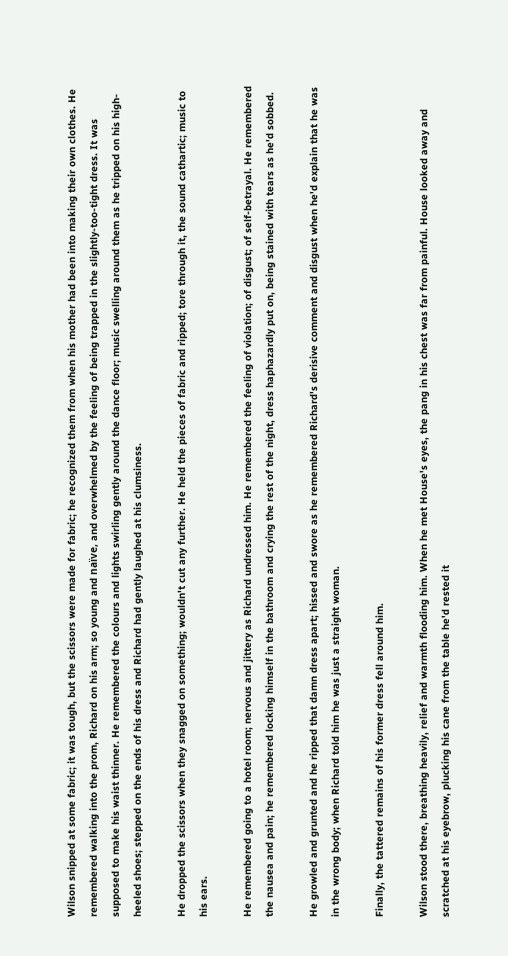Wilson snipped at some fabric; it was tough, but the scissors were made for fabric; he recognized them from when his mother had been into making their own clothes. He remembered walking into the prom, Richard on his arm; so young and naïve, and overwhelmed by the feeling of being trapped in the slightly-too-tight dress. It was supposed to make his waist thinner. He remembered the colours and lights swirling gently around the dance floor; music swelling around them as he tripped on his high-heeled shoes; stepped on the ends of his dress and Richard had gently laughed at his clumsiness.

He dropped the scissors when they snagged on something; wouldn't cut any further. He held the pieces of fabric and ripped; tore through it, the sound cathartic; music to his ears.

He remembered going to a hotel room; nervous and jittery as Richard undressed him. He remembered the feeling of violation; of disgust; of self-betrayal. He remembered the nausea and pain; he remembered locking himself in the bathroom and crying the rest of the night, dress haphazardly put on, being stained with tears as he'd sobbed.

He growled and grunted and he ripped that damn dress apart; hissed and swore as he remembered Richard's derisive comment and disgust when he'd explain that he was in the wrong body; when Richard told him he was just a straight woman.

Finally, the tattered remains of his former dress fell around him.

Wilson stood there, breathing heavily, relief and warmth flooding him. When he met House's eyes, the pang in his chest was far from painful. House looked away and scratched at his eyebrow, plucking his cane from the table he'd rested it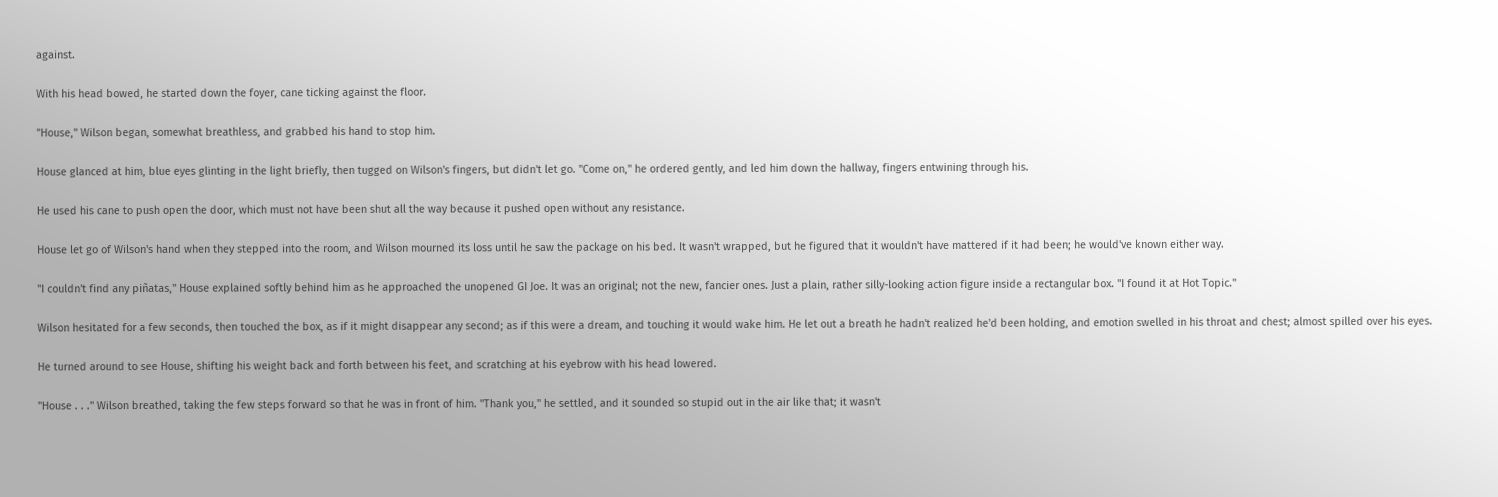against.

With his head bowed, he started down the foyer, cane ticking against the floor.

"House," Wilson began, somewhat breathless, and grabbed his hand to stop him.

House glanced at him, blue eyes glinting in the light briefly, then tugged on Wilson's fingers, but didn't let go. "Come on," he ordered gently, and led him down the hallway, fingers entwining through his.

He used his cane to push open the door, which must not have been shut all the way because it pushed open without any resistance.

House let go of Wilson's hand when they stepped into the room, and Wilson mourned its loss until he saw the package on his bed. It wasn't wrapped, but he figured that it wouldn't have mattered if it had been; he would've known either way.

"I couldn't find any piñatas," House explained softly behind him as he approached the unopened GI Joe. It was an original; not the new, fancier ones. Just a plain, rather silly-looking action figure inside a rectangular box. "I found it at Hot Topic."

Wilson hesitated for a few seconds, then touched the box, as if it might disappear any second; as if this were a dream, and touching it would wake him. He let out a breath he hadn't realized he'd been holding, and emotion swelled in his throat and chest; almost spilled over his eyes.

He turned around to see House, shifting his weight back and forth between his feet, and scratching at his eyebrow with his head lowered.

"House . . ." Wilson breathed, taking the few steps forward so that he was in front of him. "Thank you," he settled, and it sounded so stupid out in the air like that; it wasn't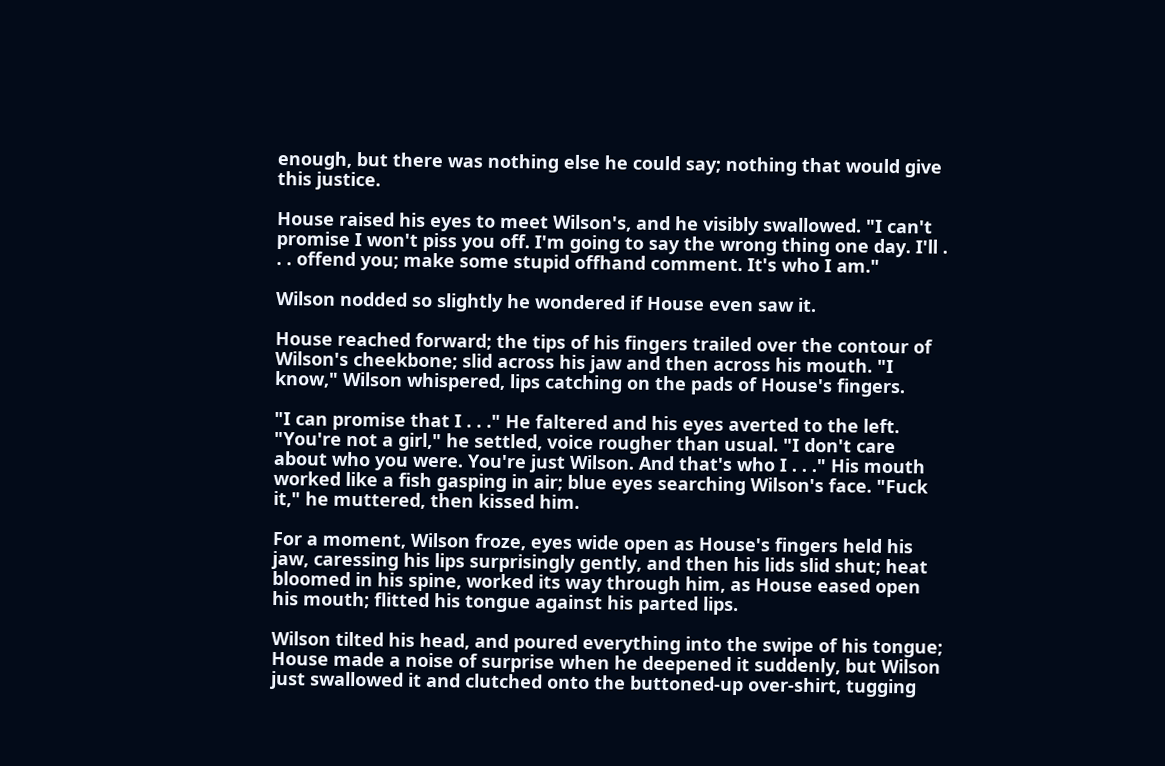enough, but there was nothing else he could say; nothing that would give this justice.

House raised his eyes to meet Wilson's, and he visibly swallowed. "I can't promise I won't piss you off. I'm going to say the wrong thing one day. I'll . . . offend you; make some stupid offhand comment. It's who I am."

Wilson nodded so slightly he wondered if House even saw it.

House reached forward; the tips of his fingers trailed over the contour of Wilson's cheekbone; slid across his jaw and then across his mouth. "I know," Wilson whispered, lips catching on the pads of House's fingers.

"I can promise that I . . ." He faltered and his eyes averted to the left. "You're not a girl," he settled, voice rougher than usual. "I don't care about who you were. You're just Wilson. And that's who I . . ." His mouth worked like a fish gasping in air; blue eyes searching Wilson's face. "Fuck it," he muttered, then kissed him.

For a moment, Wilson froze, eyes wide open as House's fingers held his jaw, caressing his lips surprisingly gently, and then his lids slid shut; heat bloomed in his spine, worked its way through him, as House eased open his mouth; flitted his tongue against his parted lips.

Wilson tilted his head, and poured everything into the swipe of his tongue; House made a noise of surprise when he deepened it suddenly, but Wilson just swallowed it and clutched onto the buttoned-up over-shirt, tugging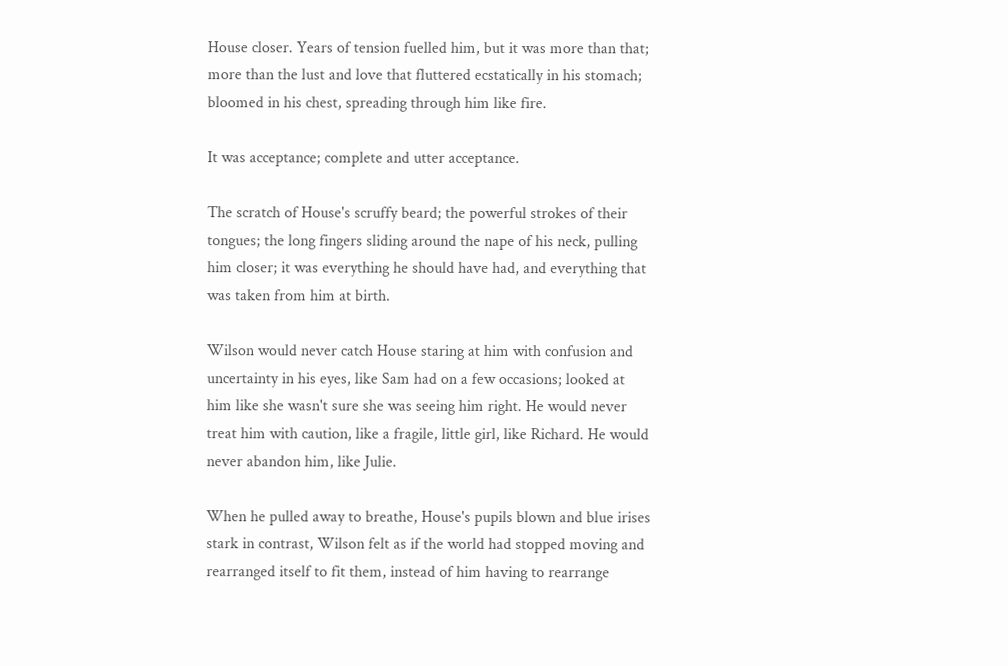House closer. Years of tension fuelled him, but it was more than that; more than the lust and love that fluttered ecstatically in his stomach; bloomed in his chest, spreading through him like fire.

It was acceptance; complete and utter acceptance.

The scratch of House's scruffy beard; the powerful strokes of their tongues; the long fingers sliding around the nape of his neck, pulling him closer; it was everything he should have had, and everything that was taken from him at birth.

Wilson would never catch House staring at him with confusion and uncertainty in his eyes, like Sam had on a few occasions; looked at him like she wasn't sure she was seeing him right. He would never treat him with caution, like a fragile, little girl, like Richard. He would never abandon him, like Julie.

When he pulled away to breathe, House's pupils blown and blue irises stark in contrast, Wilson felt as if the world had stopped moving and rearranged itself to fit them, instead of him having to rearrange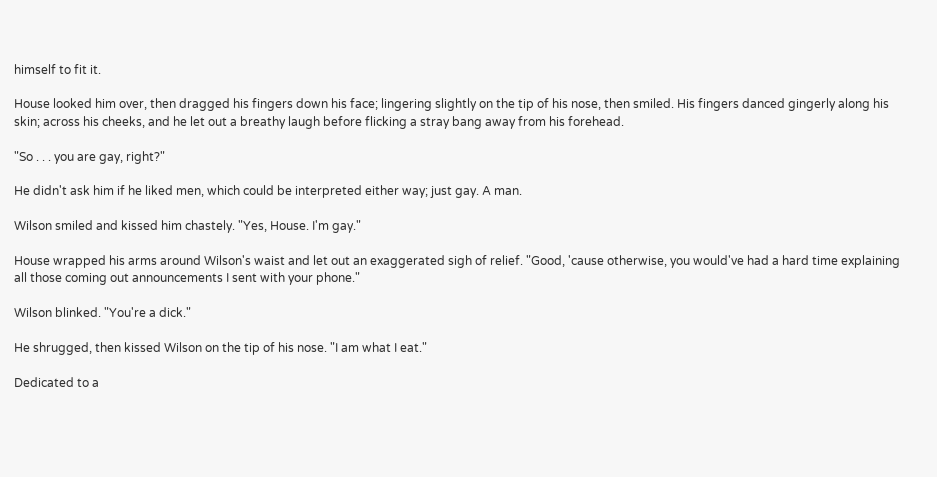himself to fit it.

House looked him over, then dragged his fingers down his face; lingering slightly on the tip of his nose, then smiled. His fingers danced gingerly along his skin; across his cheeks, and he let out a breathy laugh before flicking a stray bang away from his forehead.

"So . . . you are gay, right?"

He didn't ask him if he liked men, which could be interpreted either way; just gay. A man.

Wilson smiled and kissed him chastely. "Yes, House. I'm gay."

House wrapped his arms around Wilson's waist and let out an exaggerated sigh of relief. "Good, 'cause otherwise, you would've had a hard time explaining all those coming out announcements I sent with your phone."

Wilson blinked. "You're a dick."

He shrugged, then kissed Wilson on the tip of his nose. "I am what I eat."

Dedicated to a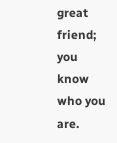great friend; you know who you are.